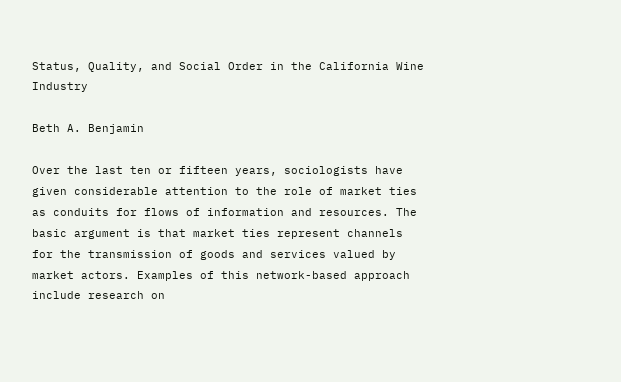Status, Quality, and Social Order in the California Wine Industry

Beth A. Benjamin

Over the last ten or fifteen years, sociologists have given considerable attention to the role of market ties as conduits for flows of information and resources. The basic argument is that market ties represent channels for the transmission of goods and services valued by market actors. Examples of this network-based approach include research on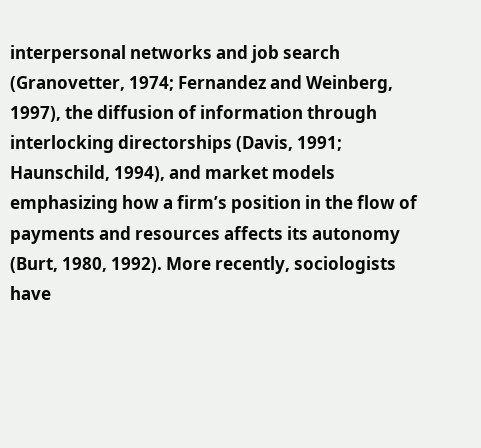interpersonal networks and job search (Granovetter, 1974; Fernandez and Weinberg, 1997), the diffusion of information through interlocking directorships (Davis, 1991; Haunschild, 1994), and market models emphasizing how a firm’s position in the flow of payments and resources affects its autonomy (Burt, 1980, 1992). More recently, sociologists have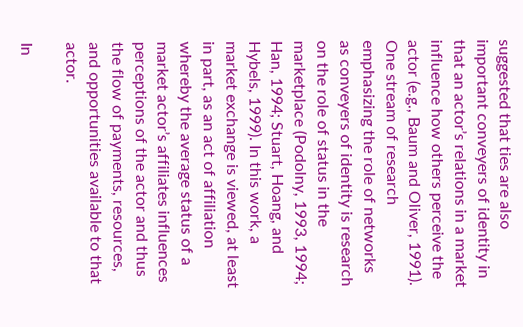suggested that ties are also important conveyers of identity in that an actor’s relations in a market influence how others perceive the actor (e.g., Baum and Oliver, 1991). One stream of research emphasizing the role of networks as conveyers of identity is research on the role of status in the marketplace (Podolny, 1993, 1994; Han, 1994; Stuart, Hoang, and Hybels, 1999). In this work, a market exchange is viewed, at least in part, as an act of affiliation whereby the average status of a market actor’s affiliates influences perceptions of the actor and thus the flow of payments, resources, and opportunities available to that actor.

In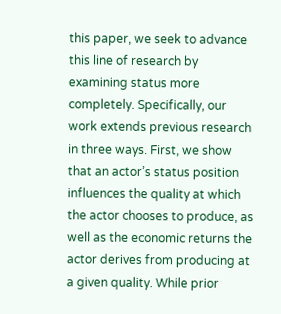this paper, we seek to advance this line of research by examining status more completely. Specifically, our work extends previous research in three ways. First, we show that an actor’s status position influences the quality at which the actor chooses to produce, as well as the economic returns the actor derives from producing at a given quality. While prior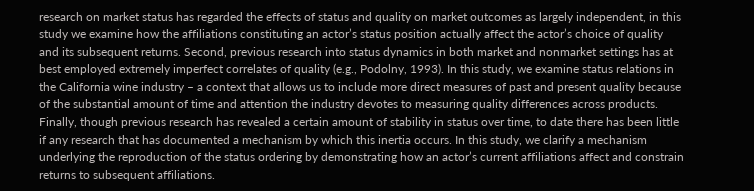research on market status has regarded the effects of status and quality on market outcomes as largely independent, in this study we examine how the affiliations constituting an actor’s status position actually affect the actor’s choice of quality and its subsequent returns. Second, previous research into status dynamics in both market and nonmarket settings has at best employed extremely imperfect correlates of quality (e.g., Podolny, 1993). In this study, we examine status relations in the California wine industry – a context that allows us to include more direct measures of past and present quality because of the substantial amount of time and attention the industry devotes to measuring quality differences across products. Finally, though previous research has revealed a certain amount of stability in status over time, to date there has been little if any research that has documented a mechanism by which this inertia occurs. In this study, we clarify a mechanism underlying the reproduction of the status ordering by demonstrating how an actor’s current affiliations affect and constrain returns to subsequent affiliations.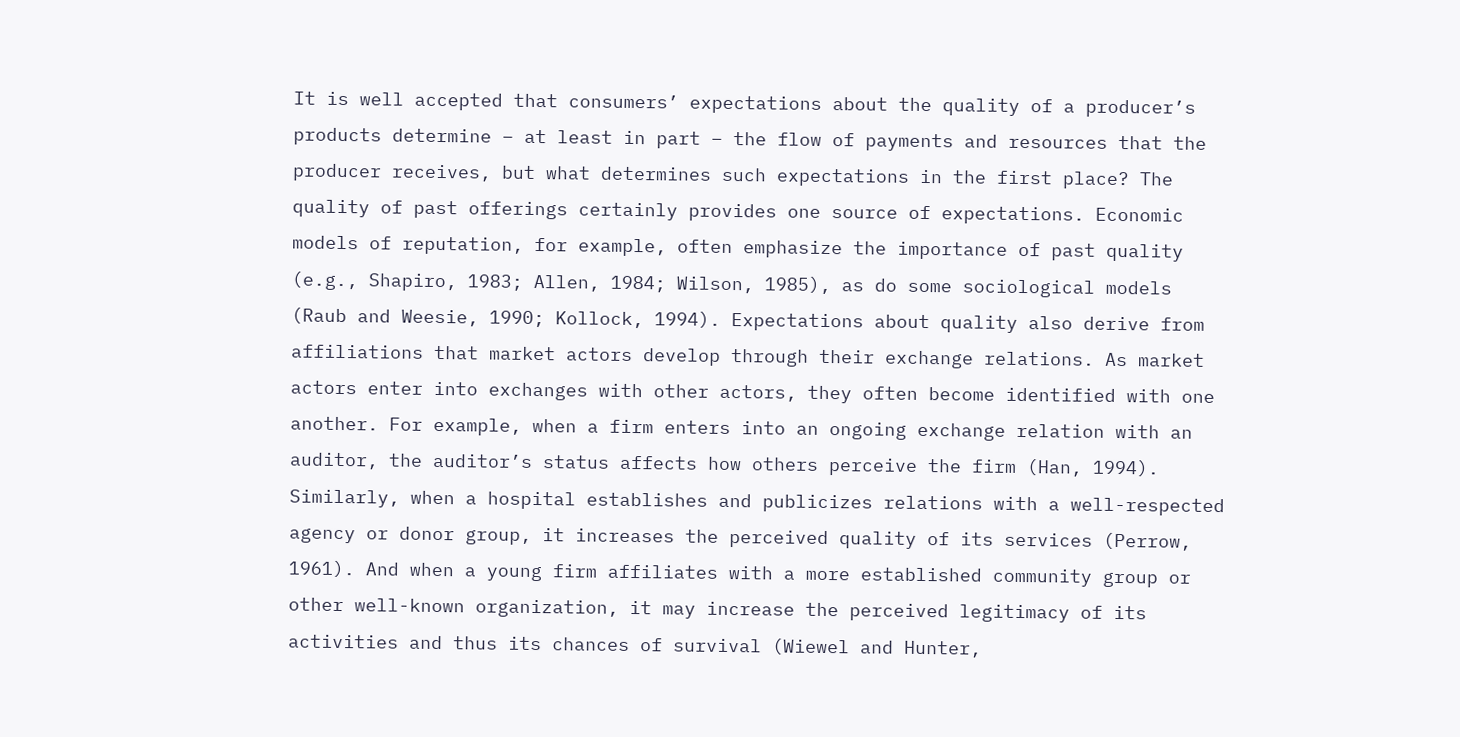It is well accepted that consumers’ expectations about the quality of a producer’s products determine – at least in part – the flow of payments and resources that the producer receives, but what determines such expectations in the first place? The quality of past offerings certainly provides one source of expectations. Economic models of reputation, for example, often emphasize the importance of past quality (e.g., Shapiro, 1983; Allen, 1984; Wilson, 1985), as do some sociological models (Raub and Weesie, 1990; Kollock, 1994). Expectations about quality also derive from affiliations that market actors develop through their exchange relations. As market actors enter into exchanges with other actors, they often become identified with one another. For example, when a firm enters into an ongoing exchange relation with an auditor, the auditor’s status affects how others perceive the firm (Han, 1994). Similarly, when a hospital establishes and publicizes relations with a well-respected agency or donor group, it increases the perceived quality of its services (Perrow, 1961). And when a young firm affiliates with a more established community group or other well-known organization, it may increase the perceived legitimacy of its activities and thus its chances of survival (Wiewel and Hunter,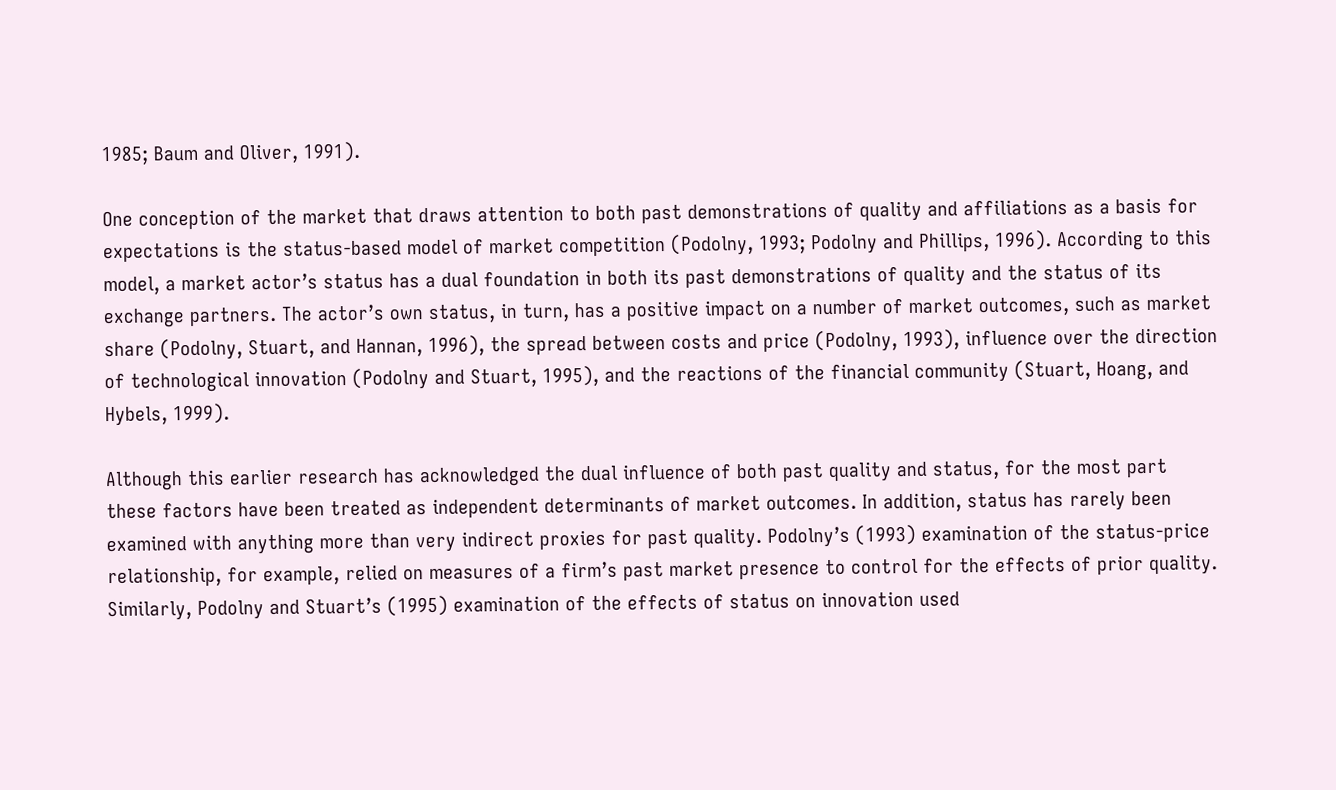1985; Baum and Oliver, 1991).

One conception of the market that draws attention to both past demonstrations of quality and affiliations as a basis for expectations is the status-based model of market competition (Podolny, 1993; Podolny and Phillips, 1996). According to this model, a market actor’s status has a dual foundation in both its past demonstrations of quality and the status of its exchange partners. The actor’s own status, in turn, has a positive impact on a number of market outcomes, such as market share (Podolny, Stuart, and Hannan, 1996), the spread between costs and price (Podolny, 1993), influence over the direction of technological innovation (Podolny and Stuart, 1995), and the reactions of the financial community (Stuart, Hoang, and Hybels, 1999).

Although this earlier research has acknowledged the dual influence of both past quality and status, for the most part these factors have been treated as independent determinants of market outcomes. In addition, status has rarely been examined with anything more than very indirect proxies for past quality. Podolny’s (1993) examination of the status-price relationship, for example, relied on measures of a firm’s past market presence to control for the effects of prior quality. Similarly, Podolny and Stuart’s (1995) examination of the effects of status on innovation used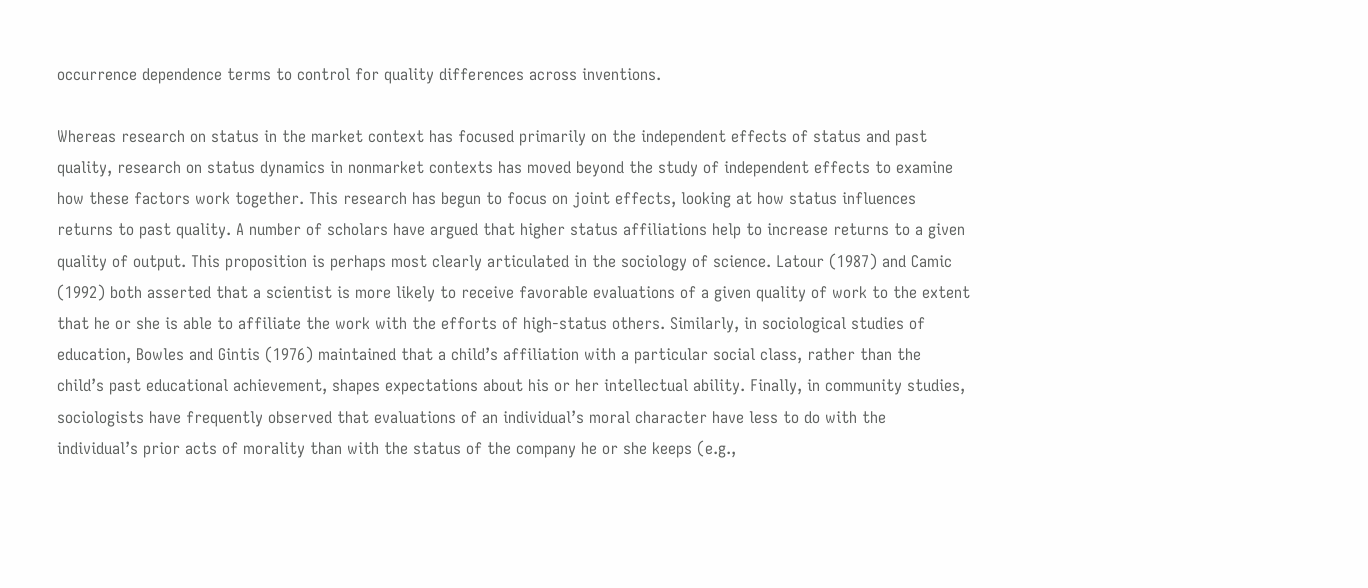occurrence dependence terms to control for quality differences across inventions.

Whereas research on status in the market context has focused primarily on the independent effects of status and past quality, research on status dynamics in nonmarket contexts has moved beyond the study of independent effects to examine how these factors work together. This research has begun to focus on joint effects, looking at how status influences returns to past quality. A number of scholars have argued that higher status affiliations help to increase returns to a given quality of output. This proposition is perhaps most clearly articulated in the sociology of science. Latour (1987) and Camic (1992) both asserted that a scientist is more likely to receive favorable evaluations of a given quality of work to the extent that he or she is able to affiliate the work with the efforts of high-status others. Similarly, in sociological studies of education, Bowles and Gintis (1976) maintained that a child’s affiliation with a particular social class, rather than the child’s past educational achievement, shapes expectations about his or her intellectual ability. Finally, in community studies, sociologists have frequently observed that evaluations of an individual’s moral character have less to do with the individual’s prior acts of morality than with the status of the company he or she keeps (e.g.,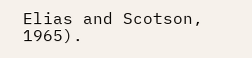Elias and Scotson, 1965).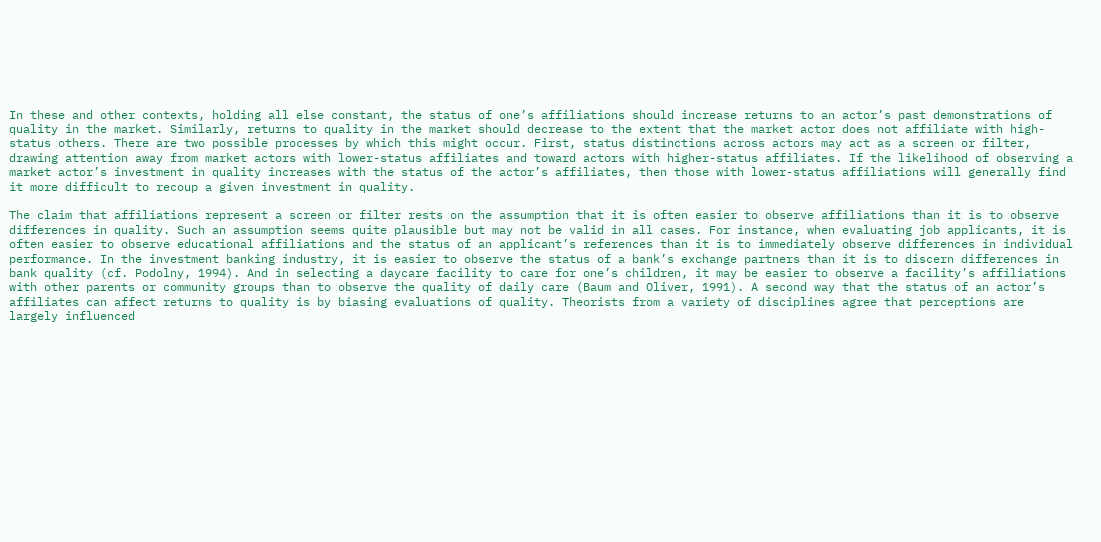In these and other contexts, holding all else constant, the status of one’s affiliations should increase returns to an actor’s past demonstrations of quality in the market. Similarly, returns to quality in the market should decrease to the extent that the market actor does not affiliate with high-status others. There are two possible processes by which this might occur. First, status distinctions across actors may act as a screen or filter, drawing attention away from market actors with lower-status affiliates and toward actors with higher-status affiliates. If the likelihood of observing a market actor’s investment in quality increases with the status of the actor’s affiliates, then those with lower-status affiliations will generally find it more difficult to recoup a given investment in quality.

The claim that affiliations represent a screen or filter rests on the assumption that it is often easier to observe affiliations than it is to observe differences in quality. Such an assumption seems quite plausible but may not be valid in all cases. For instance, when evaluating job applicants, it is often easier to observe educational affiliations and the status of an applicant’s references than it is to immediately observe differences in individual performance. In the investment banking industry, it is easier to observe the status of a bank’s exchange partners than it is to discern differences in bank quality (cf. Podolny, 1994). And in selecting a daycare facility to care for one’s children, it may be easier to observe a facility’s affiliations with other parents or community groups than to observe the quality of daily care (Baum and Oliver, 1991). A second way that the status of an actor’s affiliates can affect returns to quality is by biasing evaluations of quality. Theorists from a variety of disciplines agree that perceptions are largely influenced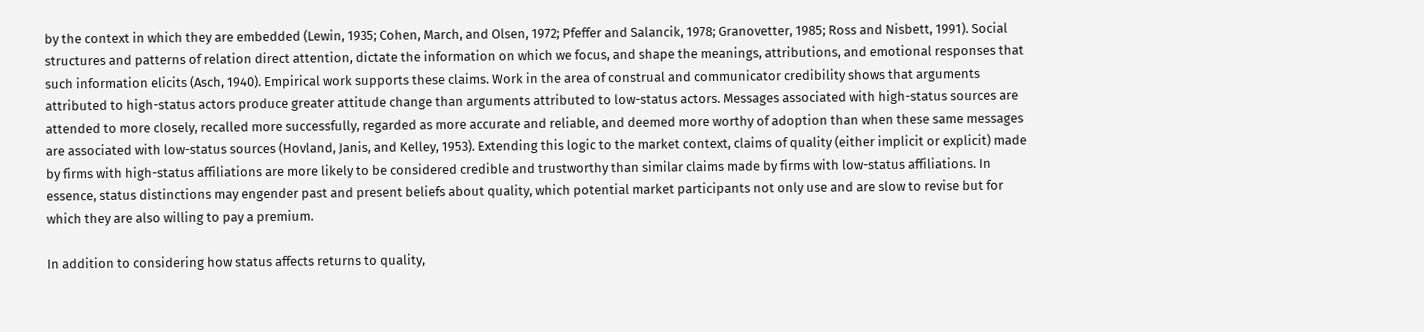by the context in which they are embedded (Lewin, 1935; Cohen, March, and Olsen, 1972; Pfeffer and Salancik, 1978; Granovetter, 1985; Ross and Nisbett, 1991). Social structures and patterns of relation direct attention, dictate the information on which we focus, and shape the meanings, attributions, and emotional responses that such information elicits (Asch, 1940). Empirical work supports these claims. Work in the area of construal and communicator credibility shows that arguments attributed to high-status actors produce greater attitude change than arguments attributed to low-status actors. Messages associated with high-status sources are attended to more closely, recalled more successfully, regarded as more accurate and reliable, and deemed more worthy of adoption than when these same messages are associated with low-status sources (Hovland, Janis, and Kelley, 1953). Extending this logic to the market context, claims of quality (either implicit or explicit) made by firms with high-status affiliations are more likely to be considered credible and trustworthy than similar claims made by firms with low-status affiliations. In essence, status distinctions may engender past and present beliefs about quality, which potential market participants not only use and are slow to revise but for which they are also willing to pay a premium.

In addition to considering how status affects returns to quality,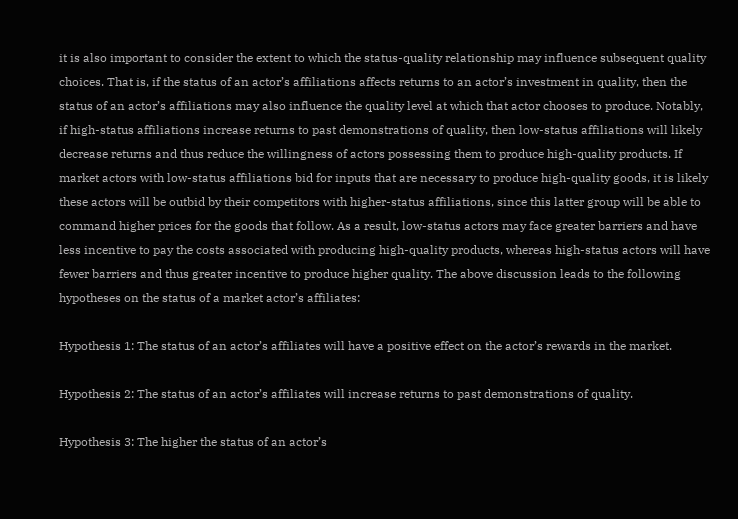it is also important to consider the extent to which the status-quality relationship may influence subsequent quality choices. That is, if the status of an actor’s affiliations affects returns to an actor’s investment in quality, then the status of an actor’s affiliations may also influence the quality level at which that actor chooses to produce. Notably, if high-status affiliations increase returns to past demonstrations of quality, then low-status affiliations will likely decrease returns and thus reduce the willingness of actors possessing them to produce high-quality products. If market actors with low-status affiliations bid for inputs that are necessary to produce high-quality goods, it is likely these actors will be outbid by their competitors with higher-status affiliations, since this latter group will be able to command higher prices for the goods that follow. As a result, low-status actors may face greater barriers and have less incentive to pay the costs associated with producing high-quality products, whereas high-status actors will have fewer barriers and thus greater incentive to produce higher quality. The above discussion leads to the following hypotheses on the status of a market actor’s affiliates:

Hypothesis 1: The status of an actor’s affiliates will have a positive effect on the actor’s rewards in the market.

Hypothesis 2: The status of an actor’s affiliates will increase returns to past demonstrations of quality.

Hypothesis 3: The higher the status of an actor’s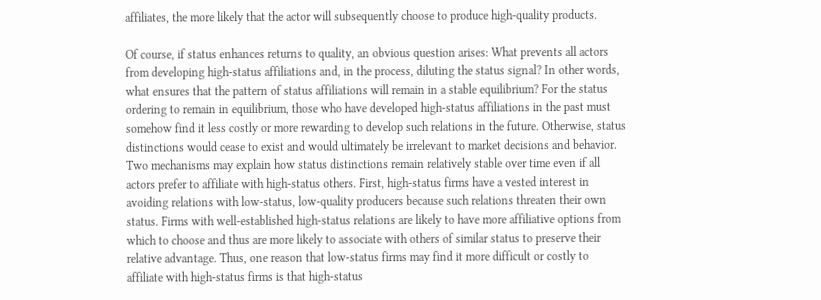affiliates, the more likely that the actor will subsequently choose to produce high-quality products.

Of course, if status enhances returns to quality, an obvious question arises: What prevents all actors from developing high-status affiliations and, in the process, diluting the status signal? In other words, what ensures that the pattern of status affiliations will remain in a stable equilibrium? For the status ordering to remain in equilibrium, those who have developed high-status affiliations in the past must somehow find it less costly or more rewarding to develop such relations in the future. Otherwise, status distinctions would cease to exist and would ultimately be irrelevant to market decisions and behavior. Two mechanisms may explain how status distinctions remain relatively stable over time even if all actors prefer to affiliate with high-status others. First, high-status firms have a vested interest in avoiding relations with low-status, low-quality producers because such relations threaten their own status. Firms with well-established high-status relations are likely to have more affiliative options from which to choose and thus are more likely to associate with others of similar status to preserve their relative advantage. Thus, one reason that low-status firms may find it more difficult or costly to affiliate with high-status firms is that high-status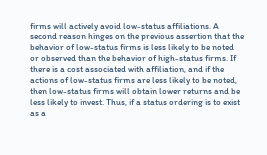firms will actively avoid low-status affiliations. A second reason hinges on the previous assertion that the behavior of low-status firms is less likely to be noted or observed than the behavior of high-status firms. If there is a cost associated with affiliation, and if the actions of low-status firms are less likely to be noted, then low-status firms will obtain lower returns and be less likely to invest. Thus, if a status ordering is to exist as a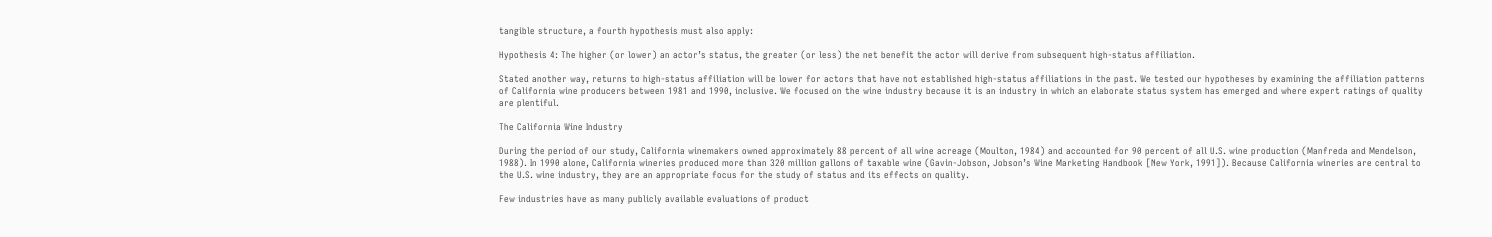tangible structure, a fourth hypothesis must also apply:

Hypothesis 4: The higher (or lower) an actor’s status, the greater (or less) the net benefit the actor will derive from subsequent high-status affiliation.

Stated another way, returns to high-status affiliation will be lower for actors that have not established high-status affiliations in the past. We tested our hypotheses by examining the affiliation patterns of California wine producers between 1981 and 1990, inclusive. We focused on the wine industry because it is an industry in which an elaborate status system has emerged and where expert ratings of quality are plentiful.

The California Wine Industry

During the period of our study, California winemakers owned approximately 88 percent of all wine acreage (Moulton, 1984) and accounted for 90 percent of all U.S. wine production (Manfreda and Mendelson, 1988). In 1990 alone, California wineries produced more than 320 million gallons of taxable wine (Gavin-Jobson, Jobson’s Wine Marketing Handbook [New York, 1991]). Because California wineries are central to the U.S. wine industry, they are an appropriate focus for the study of status and its effects on quality.

Few industries have as many publicly available evaluations of product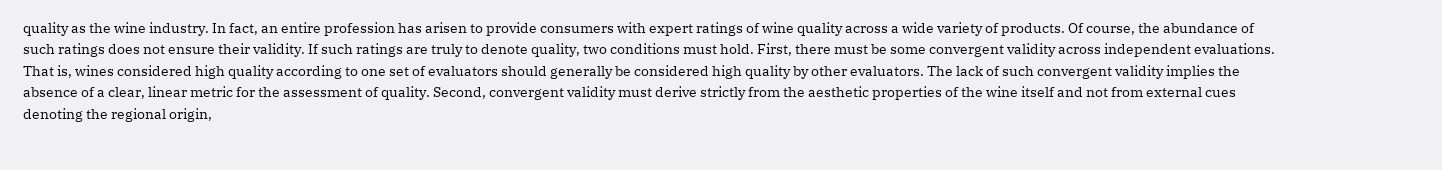quality as the wine industry. In fact, an entire profession has arisen to provide consumers with expert ratings of wine quality across a wide variety of products. Of course, the abundance of such ratings does not ensure their validity. If such ratings are truly to denote quality, two conditions must hold. First, there must be some convergent validity across independent evaluations. That is, wines considered high quality according to one set of evaluators should generally be considered high quality by other evaluators. The lack of such convergent validity implies the absence of a clear, linear metric for the assessment of quality. Second, convergent validity must derive strictly from the aesthetic properties of the wine itself and not from external cues denoting the regional origin,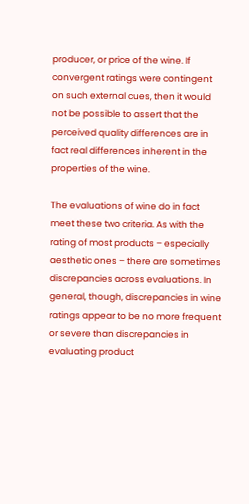producer, or price of the wine. If convergent ratings were contingent on such external cues, then it would not be possible to assert that the perceived quality differences are in fact real differences inherent in the properties of the wine.

The evaluations of wine do in fact meet these two criteria. As with the rating of most products – especially aesthetic ones – there are sometimes discrepancies across evaluations. In general, though, discrepancies in wine ratings appear to be no more frequent or severe than discrepancies in evaluating product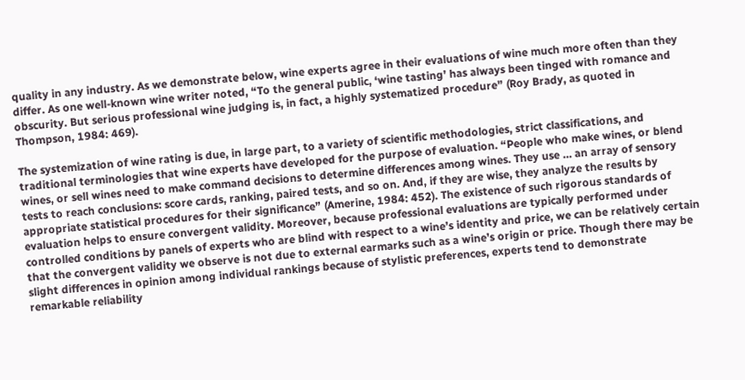quality in any industry. As we demonstrate below, wine experts agree in their evaluations of wine much more often than they differ. As one well-known wine writer noted, “To the general public, ‘wine tasting’ has always been tinged with romance and obscurity. But serious professional wine judging is, in fact, a highly systematized procedure” (Roy Brady, as quoted in Thompson, 1984: 469).

The systemization of wine rating is due, in large part, to a variety of scientific methodologies, strict classifications, and traditional terminologies that wine experts have developed for the purpose of evaluation. “People who make wines, or blend wines, or sell wines need to make command decisions to determine differences among wines. They use … an array of sensory tests to reach conclusions: score cards, ranking, paired tests, and so on. And, if they are wise, they analyze the results by appropriate statistical procedures for their significance” (Amerine, 1984: 452). The existence of such rigorous standards of evaluation helps to ensure convergent validity. Moreover, because professional evaluations are typically performed under controlled conditions by panels of experts who are blind with respect to a wine’s identity and price, we can be relatively certain that the convergent validity we observe is not due to external earmarks such as a wine’s origin or price. Though there may be slight differences in opinion among individual rankings because of stylistic preferences, experts tend to demonstrate remarkable reliability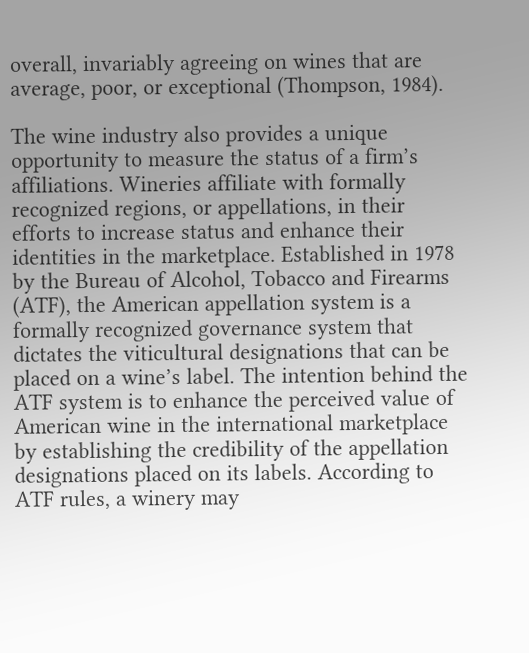overall, invariably agreeing on wines that are average, poor, or exceptional (Thompson, 1984).

The wine industry also provides a unique opportunity to measure the status of a firm’s affiliations. Wineries affiliate with formally recognized regions, or appellations, in their efforts to increase status and enhance their identities in the marketplace. Established in 1978 by the Bureau of Alcohol, Tobacco and Firearms (ATF), the American appellation system is a formally recognized governance system that dictates the viticultural designations that can be placed on a wine’s label. The intention behind the ATF system is to enhance the perceived value of American wine in the international marketplace by establishing the credibility of the appellation designations placed on its labels. According to ATF rules, a winery may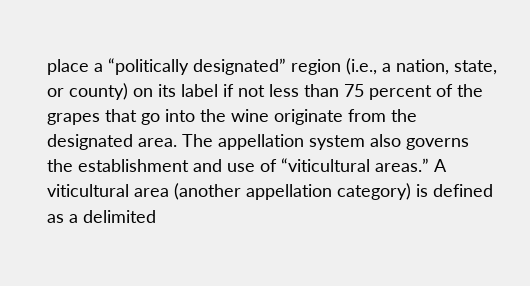place a “politically designated” region (i.e., a nation, state, or county) on its label if not less than 75 percent of the grapes that go into the wine originate from the designated area. The appellation system also governs the establishment and use of “viticultural areas.” A viticultural area (another appellation category) is defined as a delimited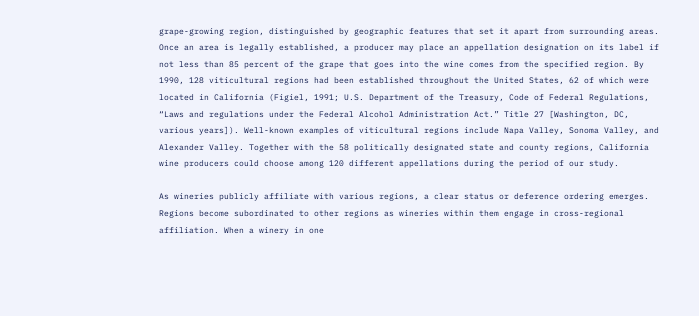grape-growing region, distinguished by geographic features that set it apart from surrounding areas. Once an area is legally established, a producer may place an appellation designation on its label if not less than 85 percent of the grape that goes into the wine comes from the specified region. By 1990, 128 viticultural regions had been established throughout the United States, 62 of which were located in California (Figiel, 1991; U.S. Department of the Treasury, Code of Federal Regulations, “Laws and regulations under the Federal Alcohol Administration Act.” Title 27 [Washington, DC, various years]). Well-known examples of viticultural regions include Napa Valley, Sonoma Valley, and Alexander Valley. Together with the 58 politically designated state and county regions, California wine producers could choose among 120 different appellations during the period of our study.

As wineries publicly affiliate with various regions, a clear status or deference ordering emerges. Regions become subordinated to other regions as wineries within them engage in cross-regional affiliation. When a winery in one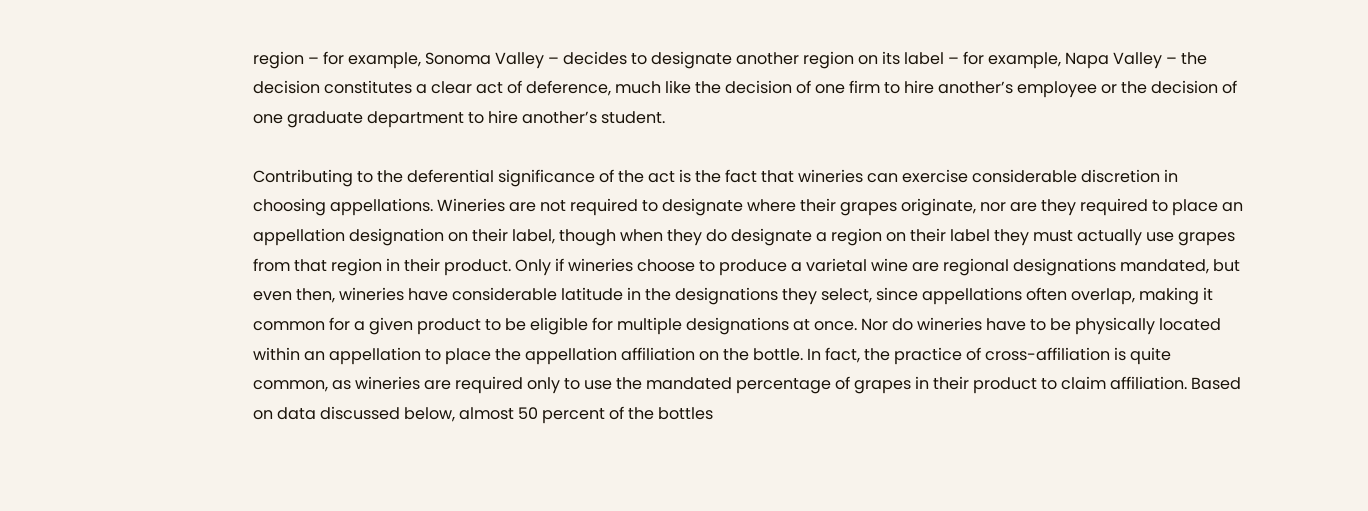region – for example, Sonoma Valley – decides to designate another region on its label – for example, Napa Valley – the decision constitutes a clear act of deference, much like the decision of one firm to hire another’s employee or the decision of one graduate department to hire another’s student.

Contributing to the deferential significance of the act is the fact that wineries can exercise considerable discretion in choosing appellations. Wineries are not required to designate where their grapes originate, nor are they required to place an appellation designation on their label, though when they do designate a region on their label they must actually use grapes from that region in their product. Only if wineries choose to produce a varietal wine are regional designations mandated, but even then, wineries have considerable latitude in the designations they select, since appellations often overlap, making it common for a given product to be eligible for multiple designations at once. Nor do wineries have to be physically located within an appellation to place the appellation affiliation on the bottle. In fact, the practice of cross-affiliation is quite common, as wineries are required only to use the mandated percentage of grapes in their product to claim affiliation. Based on data discussed below, almost 50 percent of the bottles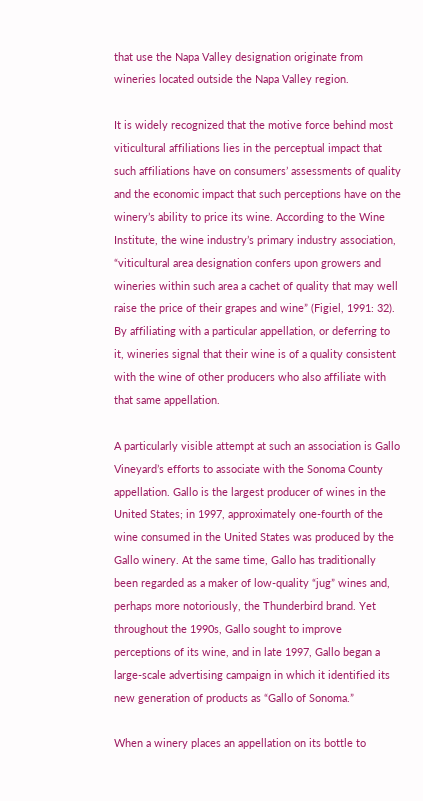that use the Napa Valley designation originate from wineries located outside the Napa Valley region.

It is widely recognized that the motive force behind most viticultural affiliations lies in the perceptual impact that such affiliations have on consumers’ assessments of quality and the economic impact that such perceptions have on the winery’s ability to price its wine. According to the Wine Institute, the wine industry’s primary industry association, “viticultural area designation confers upon growers and wineries within such area a cachet of quality that may well raise the price of their grapes and wine” (Figiel, 1991: 32). By affiliating with a particular appellation, or deferring to it, wineries signal that their wine is of a quality consistent with the wine of other producers who also affiliate with that same appellation.

A particularly visible attempt at such an association is Gallo Vineyard’s efforts to associate with the Sonoma County appellation. Gallo is the largest producer of wines in the United States; in 1997, approximately one-fourth of the wine consumed in the United States was produced by the Gallo winery. At the same time, Gallo has traditionally been regarded as a maker of low-quality “jug” wines and, perhaps more notoriously, the Thunderbird brand. Yet throughout the 1990s, Gallo sought to improve perceptions of its wine, and in late 1997, Gallo began a large-scale advertising campaign in which it identified its new generation of products as “Gallo of Sonoma.”

When a winery places an appellation on its bottle to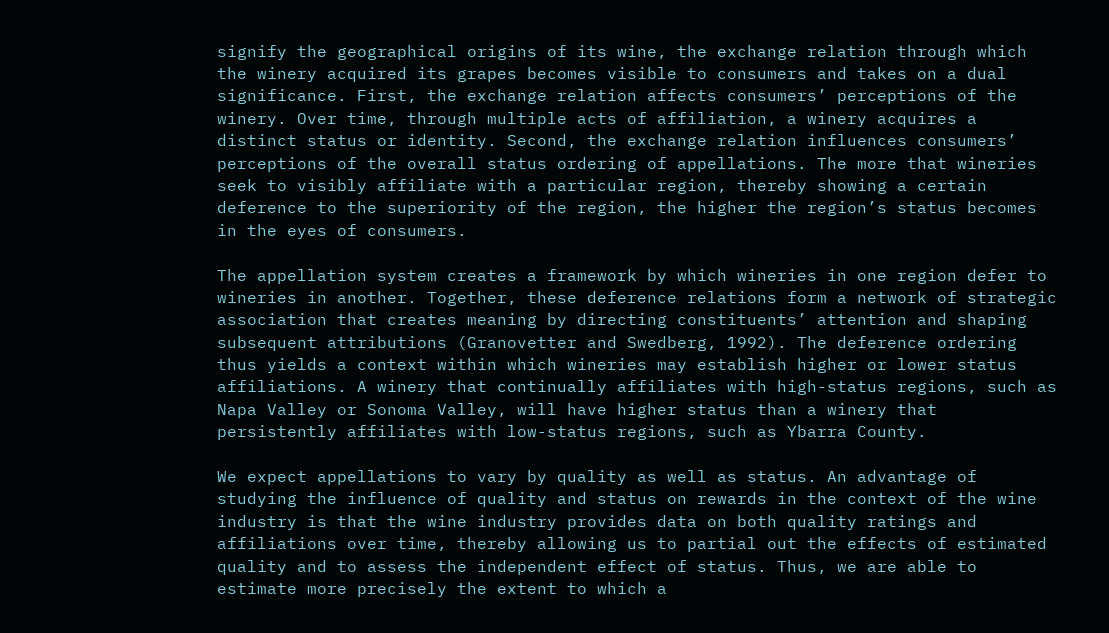signify the geographical origins of its wine, the exchange relation through which the winery acquired its grapes becomes visible to consumers and takes on a dual significance. First, the exchange relation affects consumers’ perceptions of the winery. Over time, through multiple acts of affiliation, a winery acquires a distinct status or identity. Second, the exchange relation influences consumers’ perceptions of the overall status ordering of appellations. The more that wineries seek to visibly affiliate with a particular region, thereby showing a certain deference to the superiority of the region, the higher the region’s status becomes in the eyes of consumers.

The appellation system creates a framework by which wineries in one region defer to wineries in another. Together, these deference relations form a network of strategic association that creates meaning by directing constituents’ attention and shaping subsequent attributions (Granovetter and Swedberg, 1992). The deference ordering thus yields a context within which wineries may establish higher or lower status affiliations. A winery that continually affiliates with high-status regions, such as Napa Valley or Sonoma Valley, will have higher status than a winery that persistently affiliates with low-status regions, such as Ybarra County.

We expect appellations to vary by quality as well as status. An advantage of studying the influence of quality and status on rewards in the context of the wine industry is that the wine industry provides data on both quality ratings and affiliations over time, thereby allowing us to partial out the effects of estimated quality and to assess the independent effect of status. Thus, we are able to estimate more precisely the extent to which a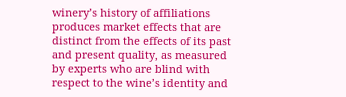winery’s history of affiliations produces market effects that are distinct from the effects of its past and present quality, as measured by experts who are blind with respect to the wine’s identity and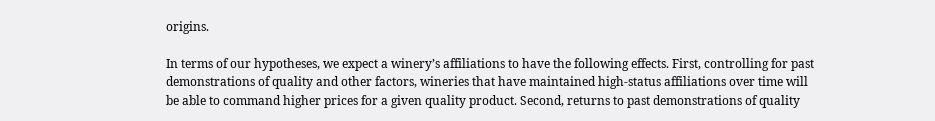origins.

In terms of our hypotheses, we expect a winery’s affiliations to have the following effects. First, controlling for past demonstrations of quality and other factors, wineries that have maintained high-status affiliations over time will be able to command higher prices for a given quality product. Second, returns to past demonstrations of quality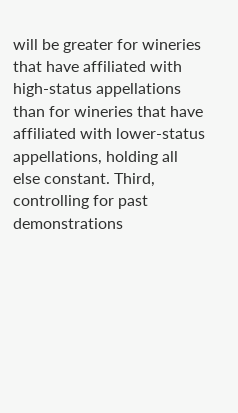will be greater for wineries that have affiliated with high-status appellations than for wineries that have affiliated with lower-status appellations, holding all else constant. Third, controlling for past demonstrations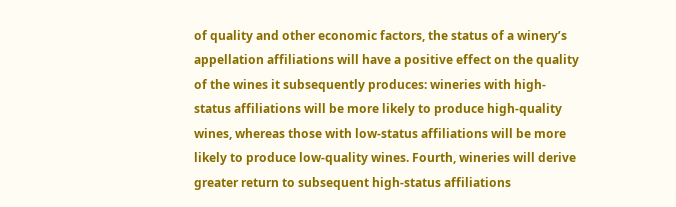of quality and other economic factors, the status of a winery’s appellation affiliations will have a positive effect on the quality of the wines it subsequently produces: wineries with high-status affiliations will be more likely to produce high-quality wines, whereas those with low-status affiliations will be more likely to produce low-quality wines. Fourth, wineries will derive greater return to subsequent high-status affiliations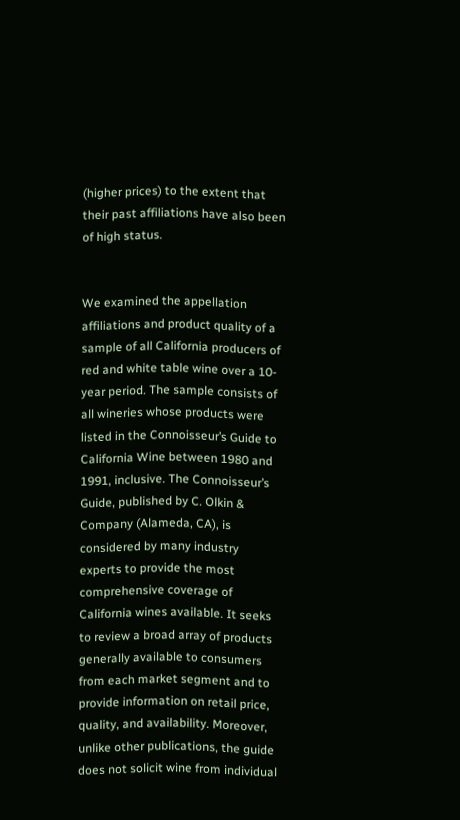(higher prices) to the extent that their past affiliations have also been of high status.


We examined the appellation affiliations and product quality of a sample of all California producers of red and white table wine over a 10-year period. The sample consists of all wineries whose products were listed in the Connoisseur’s Guide to California Wine between 1980 and 1991, inclusive. The Connoisseur’s Guide, published by C. Olkin & Company (Alameda, CA), is considered by many industry experts to provide the most comprehensive coverage of California wines available. It seeks to review a broad array of products generally available to consumers from each market segment and to provide information on retail price, quality, and availability. Moreover, unlike other publications, the guide does not solicit wine from individual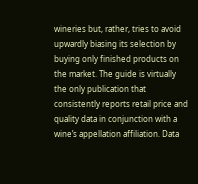wineries but, rather, tries to avoid upwardly biasing its selection by buying only finished products on the market. The guide is virtually the only publication that consistently reports retail price and quality data in conjunction with a wine’s appellation affiliation. Data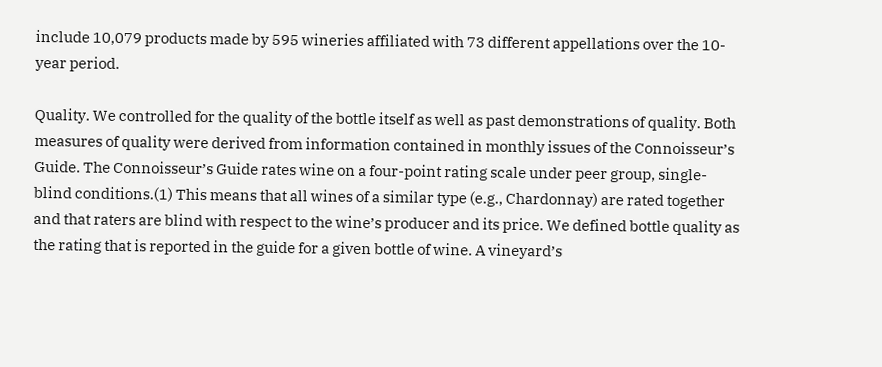include 10,079 products made by 595 wineries affiliated with 73 different appellations over the 10-year period.

Quality. We controlled for the quality of the bottle itself as well as past demonstrations of quality. Both measures of quality were derived from information contained in monthly issues of the Connoisseur’s Guide. The Connoisseur’s Guide rates wine on a four-point rating scale under peer group, single-blind conditions.(1) This means that all wines of a similar type (e.g., Chardonnay) are rated together and that raters are blind with respect to the wine’s producer and its price. We defined bottle quality as the rating that is reported in the guide for a given bottle of wine. A vineyard’s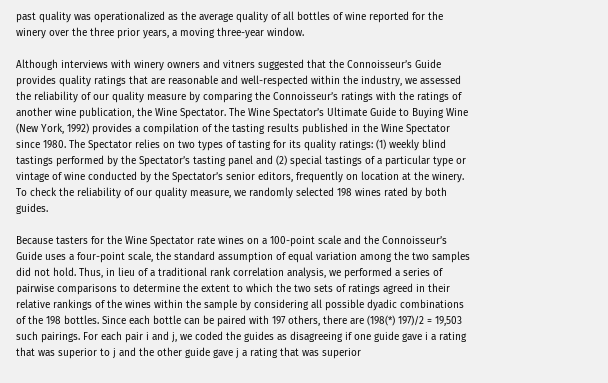past quality was operationalized as the average quality of all bottles of wine reported for the winery over the three prior years, a moving three-year window.

Although interviews with winery owners and vitners suggested that the Connoisseur’s Guide provides quality ratings that are reasonable and well-respected within the industry, we assessed the reliability of our quality measure by comparing the Connoisseur’s ratings with the ratings of another wine publication, the Wine Spectator. The Wine Spectator’s Ultimate Guide to Buying Wine (New York, 1992) provides a compilation of the tasting results published in the Wine Spectator since 1980. The Spectator relies on two types of tasting for its quality ratings: (1) weekly blind tastings performed by the Spectator’s tasting panel and (2) special tastings of a particular type or vintage of wine conducted by the Spectator’s senior editors, frequently on location at the winery. To check the reliability of our quality measure, we randomly selected 198 wines rated by both guides.

Because tasters for the Wine Spectator rate wines on a 100-point scale and the Connoisseur’s Guide uses a four-point scale, the standard assumption of equal variation among the two samples did not hold. Thus, in lieu of a traditional rank correlation analysis, we performed a series of pairwise comparisons to determine the extent to which the two sets of ratings agreed in their relative rankings of the wines within the sample by considering all possible dyadic combinations of the 198 bottles. Since each bottle can be paired with 197 others, there are (198(*) 197)/2 = 19,503 such pairings. For each pair i and j, we coded the guides as disagreeing if one guide gave i a rating that was superior to j and the other guide gave j a rating that was superior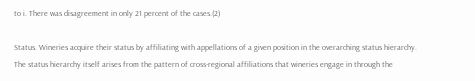to i. There was disagreement in only 21 percent of the cases.(2)

Status. Wineries acquire their status by affiliating with appellations of a given position in the overarching status hierarchy. The status hierarchy itself arises from the pattern of cross-regional affiliations that wineries engage in through the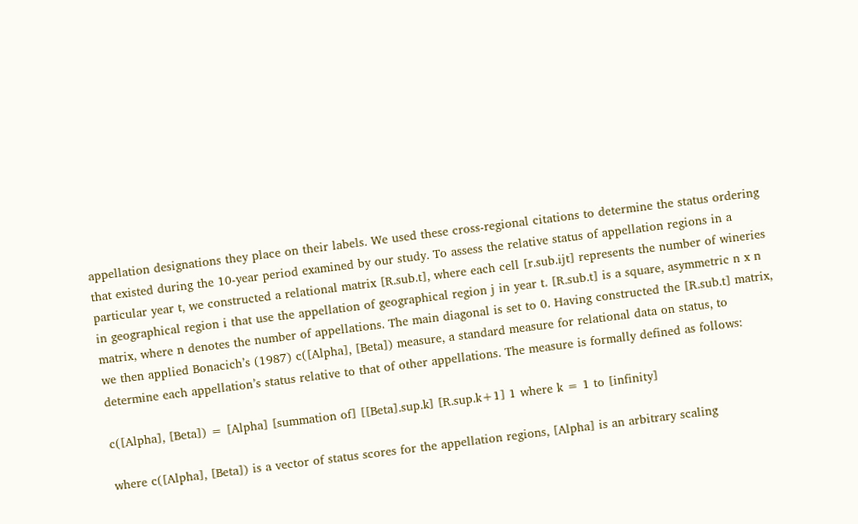appellation designations they place on their labels. We used these cross-regional citations to determine the status ordering that existed during the 10-year period examined by our study. To assess the relative status of appellation regions in a particular year t, we constructed a relational matrix [R.sub.t], where each cell [r.sub.ijt] represents the number of wineries in geographical region i that use the appellation of geographical region j in year t. [R.sub.t] is a square, asymmetric n x n matrix, where n denotes the number of appellations. The main diagonal is set to 0. Having constructed the [R.sub.t] matrix, we then applied Bonacich’s (1987) c([Alpha], [Beta]) measure, a standard measure for relational data on status, to determine each appellation’s status relative to that of other appellations. The measure is formally defined as follows:

c([Alpha], [Beta]) = [Alpha] [summation of] [[Beta].sup.k] [R.sup.k+1] 1 where k = 1 to [infinity]

where c([Alpha], [Beta]) is a vector of status scores for the appellation regions, [Alpha] is an arbitrary scaling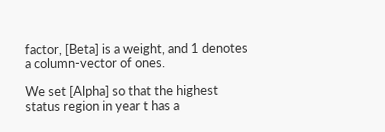factor, [Beta] is a weight, and 1 denotes a column-vector of ones.

We set [Alpha] so that the highest status region in year t has a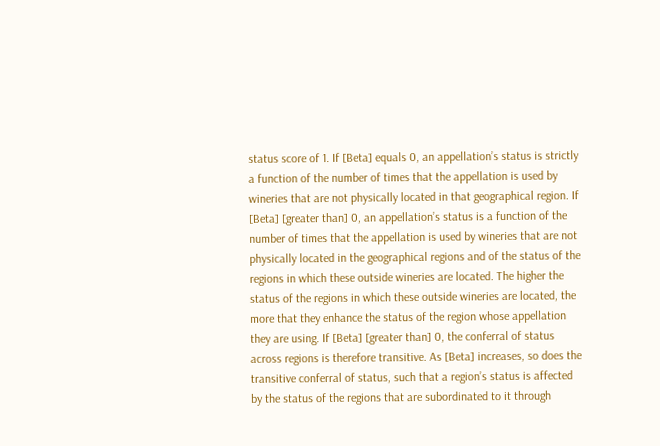status score of 1. If [Beta] equals 0, an appellation’s status is strictly a function of the number of times that the appellation is used by wineries that are not physically located in that geographical region. If [Beta] [greater than] 0, an appellation’s status is a function of the number of times that the appellation is used by wineries that are not physically located in the geographical regions and of the status of the regions in which these outside wineries are located. The higher the status of the regions in which these outside wineries are located, the more that they enhance the status of the region whose appellation they are using. If [Beta] [greater than] 0, the conferral of status across regions is therefore transitive. As [Beta] increases, so does the transitive conferral of status, such that a region’s status is affected by the status of the regions that are subordinated to it through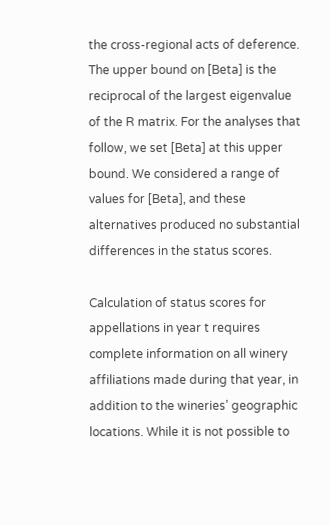the cross-regional acts of deference. The upper bound on [Beta] is the reciprocal of the largest eigenvalue of the R matrix. For the analyses that follow, we set [Beta] at this upper bound. We considered a range of values for [Beta], and these alternatives produced no substantial differences in the status scores.

Calculation of status scores for appellations in year t requires complete information on all winery affiliations made during that year, in addition to the wineries’ geographic locations. While it is not possible to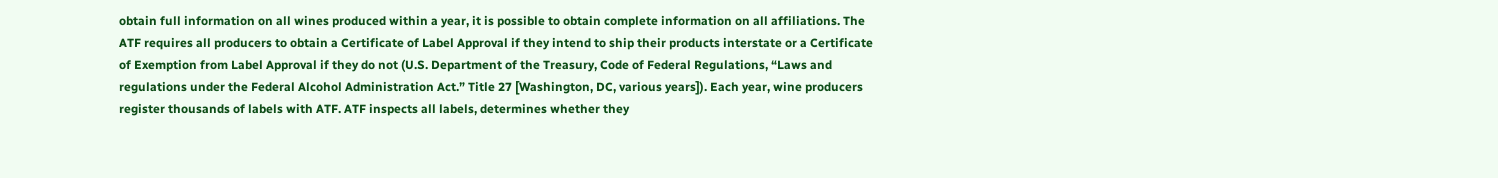obtain full information on all wines produced within a year, it is possible to obtain complete information on all affiliations. The ATF requires all producers to obtain a Certificate of Label Approval if they intend to ship their products interstate or a Certificate of Exemption from Label Approval if they do not (U.S. Department of the Treasury, Code of Federal Regulations, “Laws and regulations under the Federal Alcohol Administration Act.” Title 27 [Washington, DC, various years]). Each year, wine producers register thousands of labels with ATF. ATF inspects all labels, determines whether they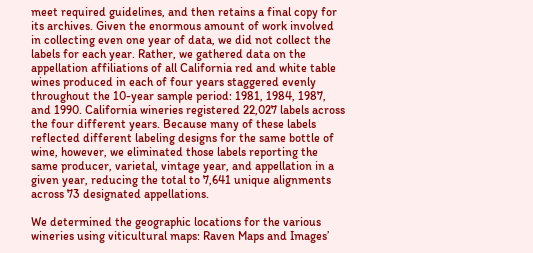meet required guidelines, and then retains a final copy for its archives. Given the enormous amount of work involved in collecting even one year of data, we did not collect the labels for each year. Rather, we gathered data on the appellation affiliations of all California red and white table wines produced in each of four years staggered evenly throughout the 10-year sample period: 1981, 1984, 1987, and 1990. California wineries registered 22,027 labels across the four different years. Because many of these labels reflected different labeling designs for the same bottle of wine, however, we eliminated those labels reporting the same producer, varietal, vintage year, and appellation in a given year, reducing the total to 7,641 unique alignments across 73 designated appellations.

We determined the geographic locations for the various wineries using viticultural maps: Raven Maps and Images’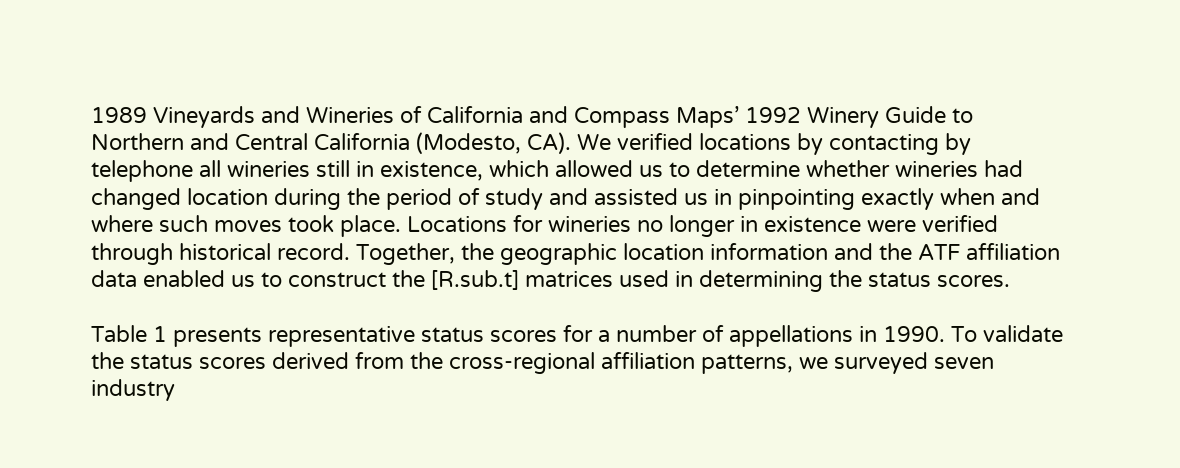1989 Vineyards and Wineries of California and Compass Maps’ 1992 Winery Guide to Northern and Central California (Modesto, CA). We verified locations by contacting by telephone all wineries still in existence, which allowed us to determine whether wineries had changed location during the period of study and assisted us in pinpointing exactly when and where such moves took place. Locations for wineries no longer in existence were verified through historical record. Together, the geographic location information and the ATF affiliation data enabled us to construct the [R.sub.t] matrices used in determining the status scores.

Table 1 presents representative status scores for a number of appellations in 1990. To validate the status scores derived from the cross-regional affiliation patterns, we surveyed seven industry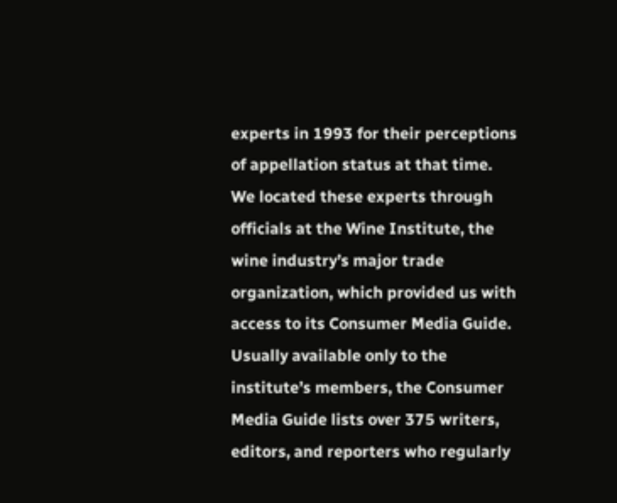experts in 1993 for their perceptions of appellation status at that time. We located these experts through officials at the Wine Institute, the wine industry’s major trade organization, which provided us with access to its Consumer Media Guide. Usually available only to the institute’s members, the Consumer Media Guide lists over 375 writers, editors, and reporters who regularly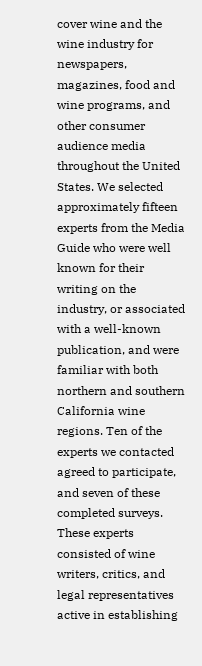cover wine and the wine industry for newspapers, magazines, food and wine programs, and other consumer audience media throughout the United States. We selected approximately fifteen experts from the Media Guide who were well known for their writing on the industry, or associated with a well-known publication, and were familiar with both northern and southern California wine regions. Ten of the experts we contacted agreed to participate, and seven of these completed surveys. These experts consisted of wine writers, critics, and legal representatives active in establishing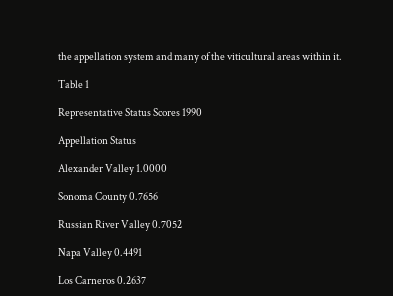the appellation system and many of the viticultural areas within it.

Table 1

Representative Status Scores 1990

Appellation Status

Alexander Valley 1.0000

Sonoma County 0.7656

Russian River Valley 0.7052

Napa Valley 0.4491

Los Carneros 0.2637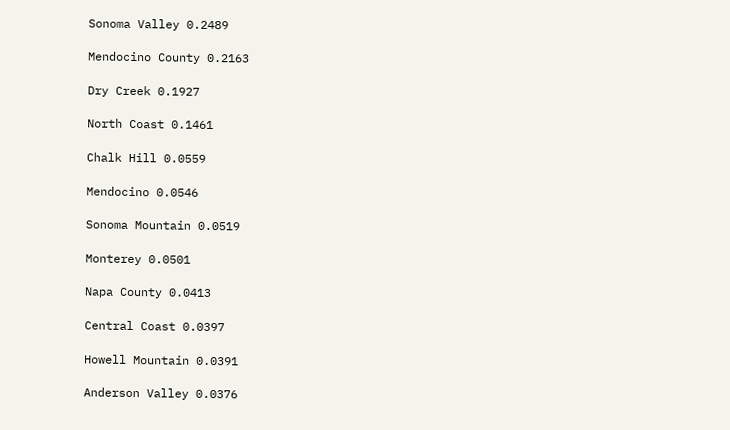Sonoma Valley 0.2489

Mendocino County 0.2163

Dry Creek 0.1927

North Coast 0.1461

Chalk Hill 0.0559

Mendocino 0.0546

Sonoma Mountain 0.0519

Monterey 0.0501

Napa County 0.0413

Central Coast 0.0397

Howell Mountain 0.0391

Anderson Valley 0.0376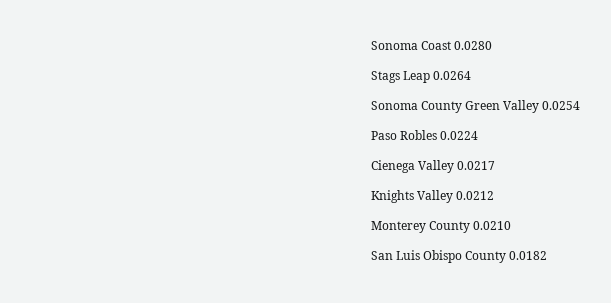Sonoma Coast 0.0280

Stags Leap 0.0264

Sonoma County Green Valley 0.0254

Paso Robles 0.0224

Cienega Valley 0.0217

Knights Valley 0.0212

Monterey County 0.0210

San Luis Obispo County 0.0182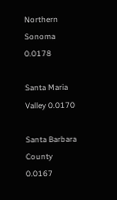Northern Sonoma 0.0178

Santa Maria Valley 0.0170

Santa Barbara County 0.0167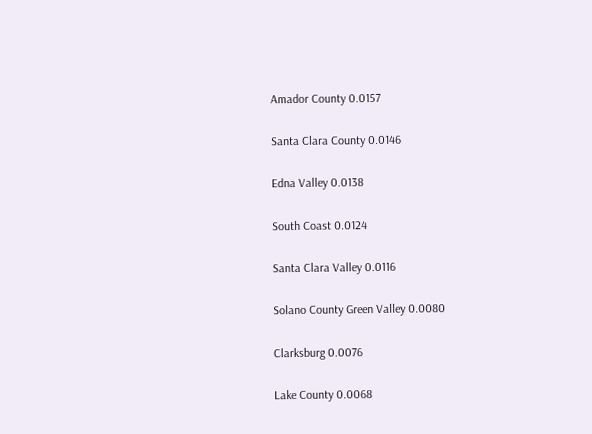Amador County 0.0157

Santa Clara County 0.0146

Edna Valley 0.0138

South Coast 0.0124

Santa Clara Valley 0.0116

Solano County Green Valley 0.0080

Clarksburg 0.0076

Lake County 0.0068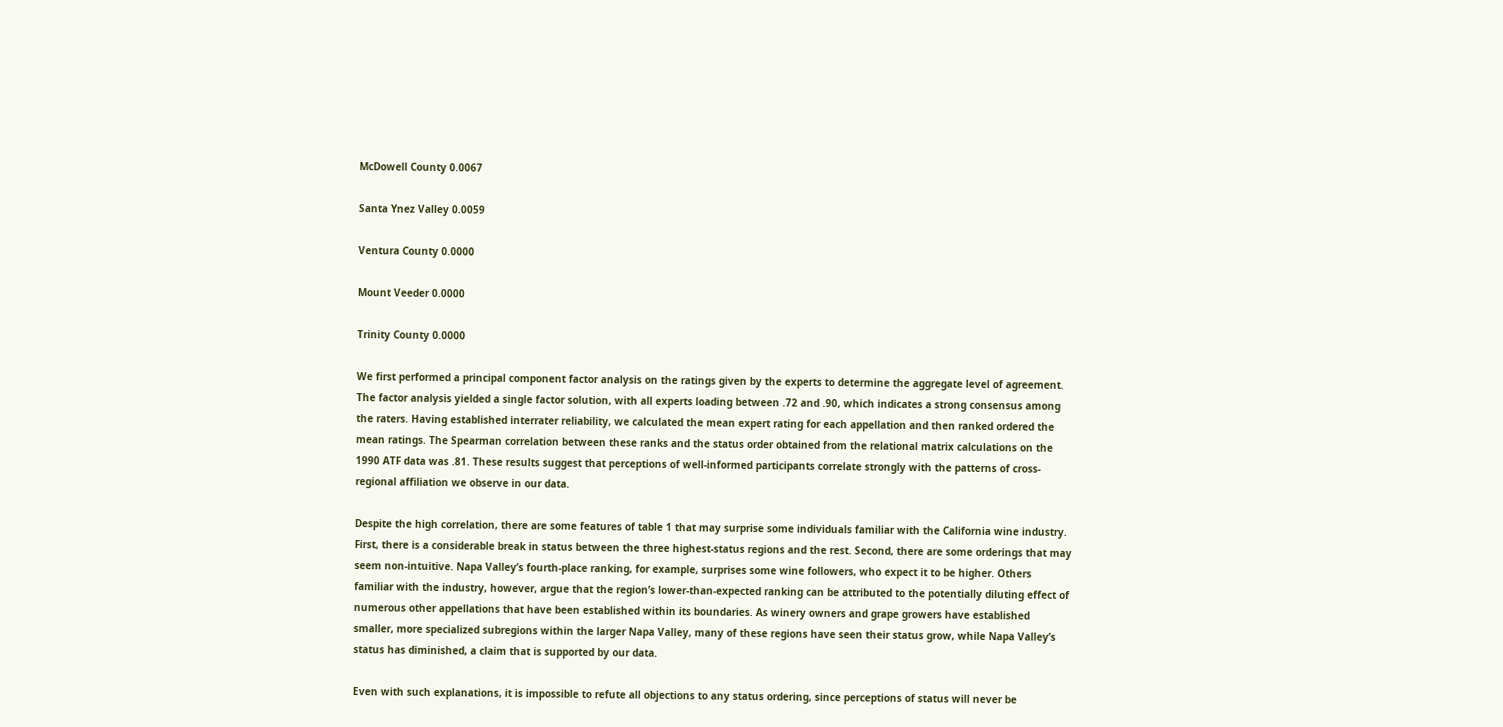McDowell County 0.0067

Santa Ynez Valley 0.0059

Ventura County 0.0000

Mount Veeder 0.0000

Trinity County 0.0000

We first performed a principal component factor analysis on the ratings given by the experts to determine the aggregate level of agreement. The factor analysis yielded a single factor solution, with all experts loading between .72 and .90, which indicates a strong consensus among the raters. Having established interrater reliability, we calculated the mean expert rating for each appellation and then ranked ordered the mean ratings. The Spearman correlation between these ranks and the status order obtained from the relational matrix calculations on the 1990 ATF data was .81. These results suggest that perceptions of well-informed participants correlate strongly with the patterns of cross-regional affiliation we observe in our data.

Despite the high correlation, there are some features of table 1 that may surprise some individuals familiar with the California wine industry. First, there is a considerable break in status between the three highest-status regions and the rest. Second, there are some orderings that may seem non-intuitive. Napa Valley’s fourth-place ranking, for example, surprises some wine followers, who expect it to be higher. Others familiar with the industry, however, argue that the region’s lower-than-expected ranking can be attributed to the potentially diluting effect of numerous other appellations that have been established within its boundaries. As winery owners and grape growers have established smaller, more specialized subregions within the larger Napa Valley, many of these regions have seen their status grow, while Napa Valley’s status has diminished, a claim that is supported by our data.

Even with such explanations, it is impossible to refute all objections to any status ordering, since perceptions of status will never be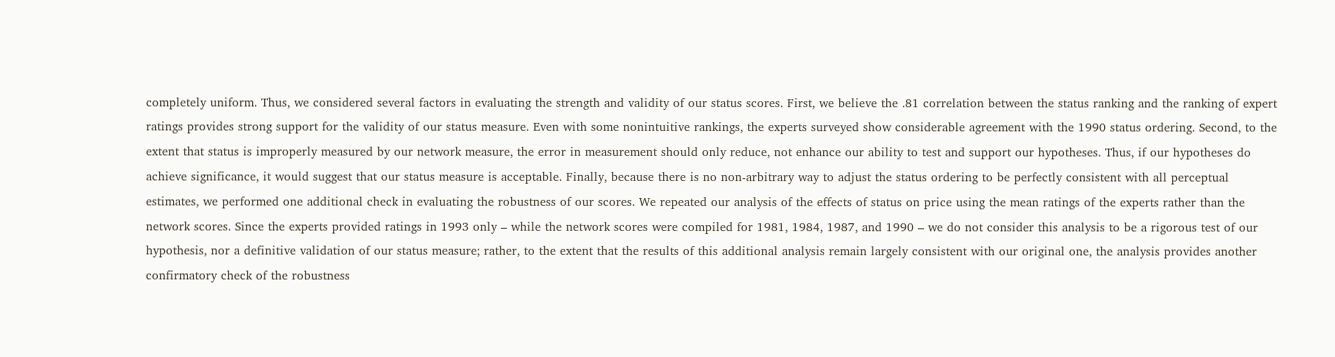completely uniform. Thus, we considered several factors in evaluating the strength and validity of our status scores. First, we believe the .81 correlation between the status ranking and the ranking of expert ratings provides strong support for the validity of our status measure. Even with some nonintuitive rankings, the experts surveyed show considerable agreement with the 1990 status ordering. Second, to the extent that status is improperly measured by our network measure, the error in measurement should only reduce, not enhance our ability to test and support our hypotheses. Thus, if our hypotheses do achieve significance, it would suggest that our status measure is acceptable. Finally, because there is no non-arbitrary way to adjust the status ordering to be perfectly consistent with all perceptual estimates, we performed one additional check in evaluating the robustness of our scores. We repeated our analysis of the effects of status on price using the mean ratings of the experts rather than the network scores. Since the experts provided ratings in 1993 only – while the network scores were compiled for 1981, 1984, 1987, and 1990 – we do not consider this analysis to be a rigorous test of our hypothesis, nor a definitive validation of our status measure; rather, to the extent that the results of this additional analysis remain largely consistent with our original one, the analysis provides another confirmatory check of the robustness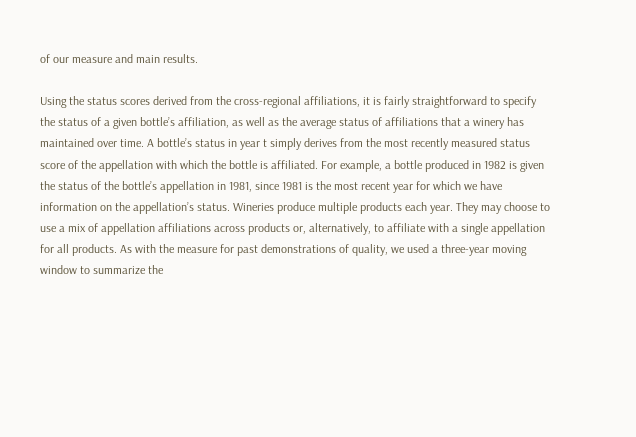of our measure and main results.

Using the status scores derived from the cross-regional affiliations, it is fairly straightforward to specify the status of a given bottle’s affiliation, as well as the average status of affiliations that a winery has maintained over time. A bottle’s status in year t simply derives from the most recently measured status score of the appellation with which the bottle is affiliated. For example, a bottle produced in 1982 is given the status of the bottle’s appellation in 1981, since 1981 is the most recent year for which we have information on the appellation’s status. Wineries produce multiple products each year. They may choose to use a mix of appellation affiliations across products or, alternatively, to affiliate with a single appellation for all products. As with the measure for past demonstrations of quality, we used a three-year moving window to summarize the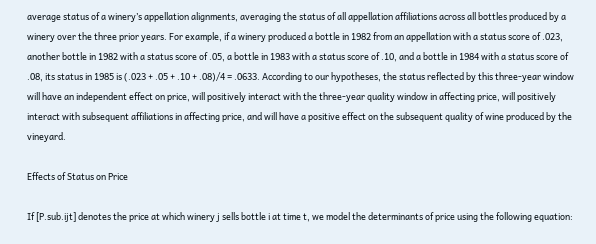average status of a winery’s appellation alignments, averaging the status of all appellation affiliations across all bottles produced by a winery over the three prior years. For example, if a winery produced a bottle in 1982 from an appellation with a status score of .023, another bottle in 1982 with a status score of .05, a bottle in 1983 with a status score of .10, and a bottle in 1984 with a status score of .08, its status in 1985 is (.023 + .05 + .10 + .08)/4 = .0633. According to our hypotheses, the status reflected by this three-year window will have an independent effect on price, will positively interact with the three-year quality window in affecting price, will positively interact with subsequent affiliations in affecting price, and will have a positive effect on the subsequent quality of wine produced by the vineyard.

Effects of Status on Price

If [P.sub.ijt] denotes the price at which winery j sells bottle i at time t, we model the determinants of price using the following equation: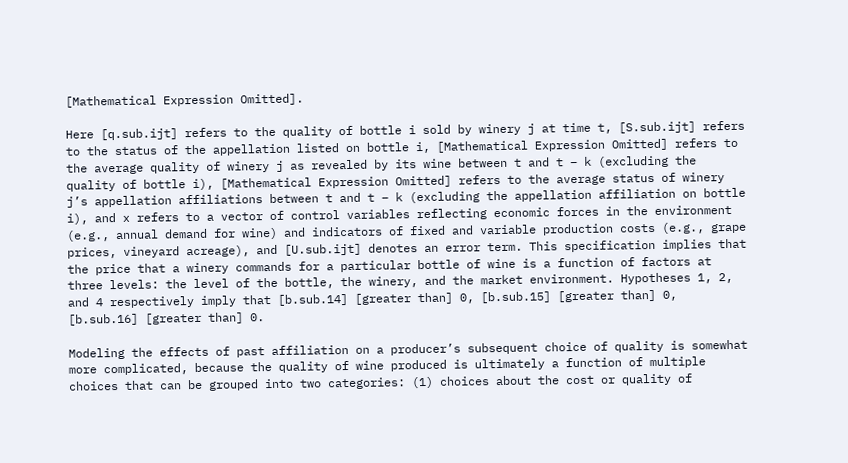[Mathematical Expression Omitted].

Here [q.sub.ijt] refers to the quality of bottle i sold by winery j at time t, [S.sub.ijt] refers to the status of the appellation listed on bottle i, [Mathematical Expression Omitted] refers to the average quality of winery j as revealed by its wine between t and t – k (excluding the quality of bottle i), [Mathematical Expression Omitted] refers to the average status of winery j’s appellation affiliations between t and t – k (excluding the appellation affiliation on bottle i), and x refers to a vector of control variables reflecting economic forces in the environment (e.g., annual demand for wine) and indicators of fixed and variable production costs (e.g., grape prices, vineyard acreage), and [U.sub.ijt] denotes an error term. This specification implies that the price that a winery commands for a particular bottle of wine is a function of factors at three levels: the level of the bottle, the winery, and the market environment. Hypotheses 1, 2, and 4 respectively imply that [b.sub.14] [greater than] 0, [b.sub.15] [greater than] 0, [b.sub.16] [greater than] 0.

Modeling the effects of past affiliation on a producer’s subsequent choice of quality is somewhat more complicated, because the quality of wine produced is ultimately a function of multiple choices that can be grouped into two categories: (1) choices about the cost or quality of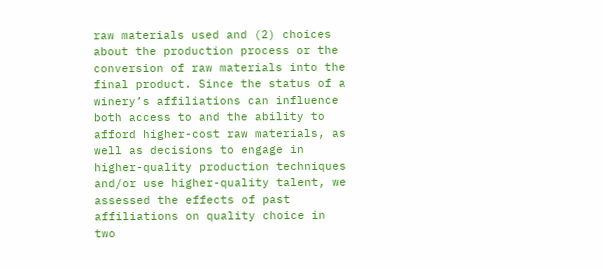raw materials used and (2) choices about the production process or the conversion of raw materials into the final product. Since the status of a winery’s affiliations can influence both access to and the ability to afford higher-cost raw materials, as well as decisions to engage in higher-quality production techniques and/or use higher-quality talent, we assessed the effects of past affiliations on quality choice in two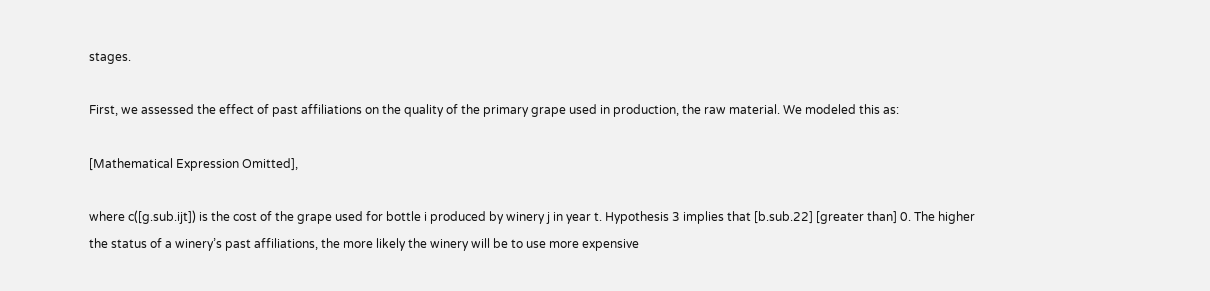stages.

First, we assessed the effect of past affiliations on the quality of the primary grape used in production, the raw material. We modeled this as:

[Mathematical Expression Omitted],

where c([g.sub.ijt]) is the cost of the grape used for bottle i produced by winery j in year t. Hypothesis 3 implies that [b.sub.22] [greater than] 0. The higher the status of a winery’s past affiliations, the more likely the winery will be to use more expensive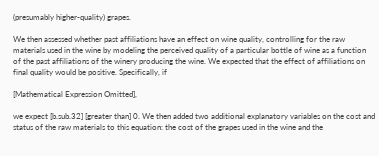(presumably higher-quality) grapes.

We then assessed whether past affiliations have an effect on wine quality, controlling for the raw materials used in the wine by modeling the perceived quality of a particular bottle of wine as a function of the past affiliations of the winery producing the wine. We expected that the effect of affiliations on final quality would be positive. Specifically, if

[Mathematical Expression Omitted],

we expect [b.sub.32] [greater than] 0. We then added two additional explanatory variables on the cost and status of the raw materials to this equation: the cost of the grapes used in the wine and the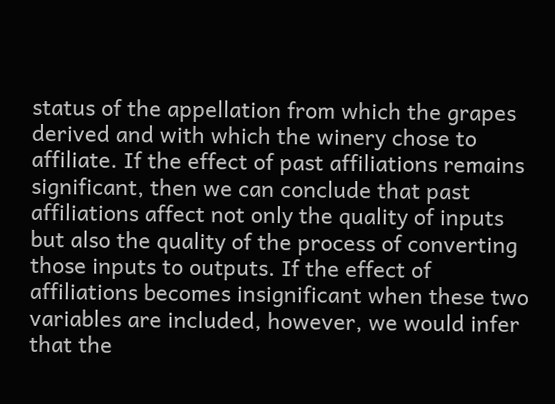status of the appellation from which the grapes derived and with which the winery chose to affiliate. If the effect of past affiliations remains significant, then we can conclude that past affiliations affect not only the quality of inputs but also the quality of the process of converting those inputs to outputs. If the effect of affiliations becomes insignificant when these two variables are included, however, we would infer that the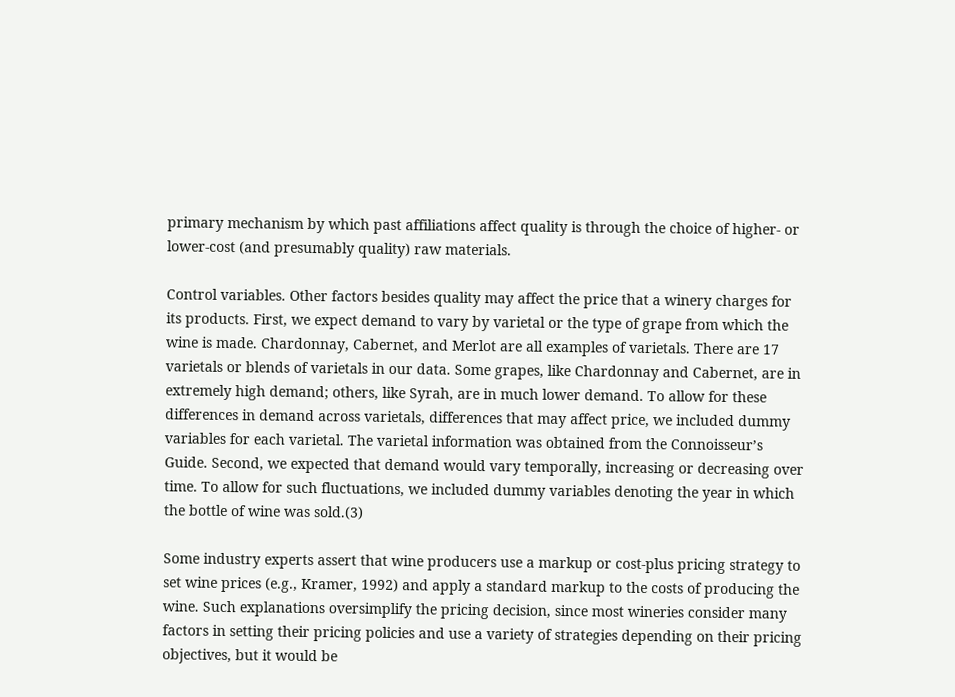primary mechanism by which past affiliations affect quality is through the choice of higher- or lower-cost (and presumably quality) raw materials.

Control variables. Other factors besides quality may affect the price that a winery charges for its products. First, we expect demand to vary by varietal or the type of grape from which the wine is made. Chardonnay, Cabernet, and Merlot are all examples of varietals. There are 17 varietals or blends of varietals in our data. Some grapes, like Chardonnay and Cabernet, are in extremely high demand; others, like Syrah, are in much lower demand. To allow for these differences in demand across varietals, differences that may affect price, we included dummy variables for each varietal. The varietal information was obtained from the Connoisseur’s Guide. Second, we expected that demand would vary temporally, increasing or decreasing over time. To allow for such fluctuations, we included dummy variables denoting the year in which the bottle of wine was sold.(3)

Some industry experts assert that wine producers use a markup or cost-plus pricing strategy to set wine prices (e.g., Kramer, 1992) and apply a standard markup to the costs of producing the wine. Such explanations oversimplify the pricing decision, since most wineries consider many factors in setting their pricing policies and use a variety of strategies depending on their pricing objectives, but it would be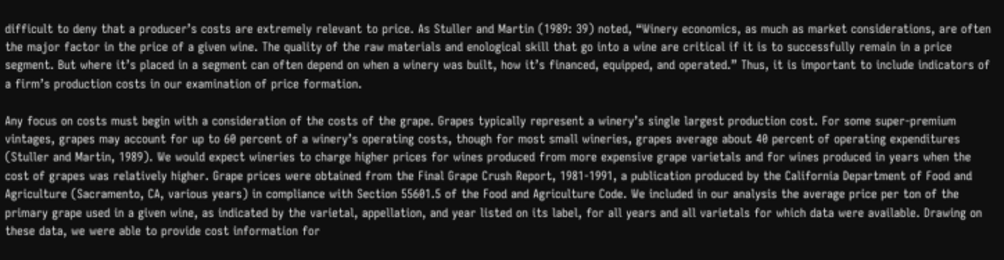difficult to deny that a producer’s costs are extremely relevant to price. As Stuller and Martin (1989: 39) noted, “Winery economics, as much as market considerations, are often the major factor in the price of a given wine. The quality of the raw materials and enological skill that go into a wine are critical if it is to successfully remain in a price segment. But where it’s placed in a segment can often depend on when a winery was built, how it’s financed, equipped, and operated.” Thus, it is important to include indicators of a firm’s production costs in our examination of price formation.

Any focus on costs must begin with a consideration of the costs of the grape. Grapes typically represent a winery’s single largest production cost. For some super-premium vintages, grapes may account for up to 60 percent of a winery’s operating costs, though for most small wineries, grapes average about 40 percent of operating expenditures (Stuller and Martin, 1989). We would expect wineries to charge higher prices for wines produced from more expensive grape varietals and for wines produced in years when the cost of grapes was relatively higher. Grape prices were obtained from the Final Grape Crush Report, 1981-1991, a publication produced by the California Department of Food and Agriculture (Sacramento, CA, various years) in compliance with Section 55601.5 of the Food and Agriculture Code. We included in our analysis the average price per ton of the primary grape used in a given wine, as indicated by the varietal, appellation, and year listed on its label, for all years and all varietals for which data were available. Drawing on these data, we were able to provide cost information for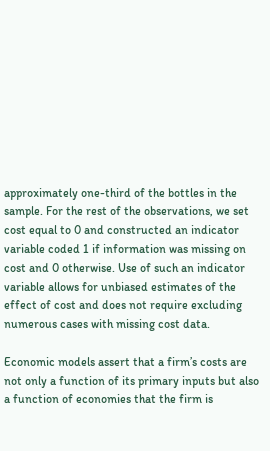approximately one-third of the bottles in the sample. For the rest of the observations, we set cost equal to 0 and constructed an indicator variable coded 1 if information was missing on cost and 0 otherwise. Use of such an indicator variable allows for unbiased estimates of the effect of cost and does not require excluding numerous cases with missing cost data.

Economic models assert that a firm’s costs are not only a function of its primary inputs but also a function of economies that the firm is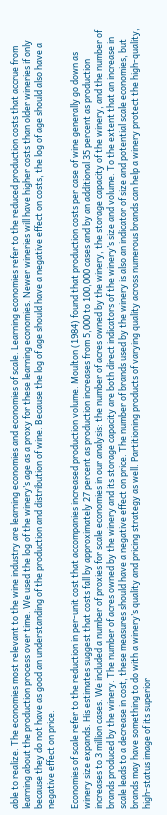able to realize. The economies most relevant to the wine industry are learning economies and economies of scale. Learning economies refer to the reduced production costs that accrue from learning about the production process over time. We used the log of the winery’s age as a proxy for these learning economies. Newer wineries will have higher costs than older wineries if only because they do not have as good an understanding of the production and distribution of wine. Because the log of age should have a negative effect on costs, the log of age should also have a negative effect on price.

Economies of scale refer to the reduction in per-unit cost that accompanies increased production volume. Moulton (1984) found that production costs per case of wine generally go down as winery size expands. His estimates suggest that costs fall by approximately 27 percent as production increases from 5,000 to 100,000 cases and by an additional 35 percent as production increases to 3 million cases. We included a number of proxies for scale economies in our analysis: the number of acres owned by the winery, the storage capacity of the winery, and the number of brands produced by the winery. The number of acres owned by the winery and its storage capacity are both direct indicators of the winery’s size and volume. To the extent that an increase in scale leads to a decrease in cost, these measures should have a negative effect on price. The number of brands used by the winery is also an indicator of size and potential scale economies, but brands may have something to do with a winery’s quality and pricing strategy as well. Partitioning products of varying quality across numerous brands can help a winery protect the high-quality, high-status image of its superior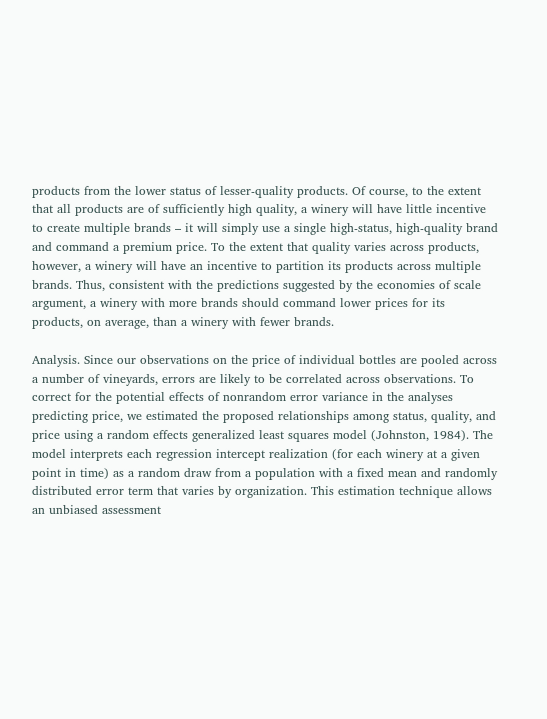products from the lower status of lesser-quality products. Of course, to the extent that all products are of sufficiently high quality, a winery will have little incentive to create multiple brands – it will simply use a single high-status, high-quality brand and command a premium price. To the extent that quality varies across products, however, a winery will have an incentive to partition its products across multiple brands. Thus, consistent with the predictions suggested by the economies of scale argument, a winery with more brands should command lower prices for its products, on average, than a winery with fewer brands.

Analysis. Since our observations on the price of individual bottles are pooled across a number of vineyards, errors are likely to be correlated across observations. To correct for the potential effects of nonrandom error variance in the analyses predicting price, we estimated the proposed relationships among status, quality, and price using a random effects generalized least squares model (Johnston, 1984). The model interprets each regression intercept realization (for each winery at a given point in time) as a random draw from a population with a fixed mean and randomly distributed error term that varies by organization. This estimation technique allows an unbiased assessment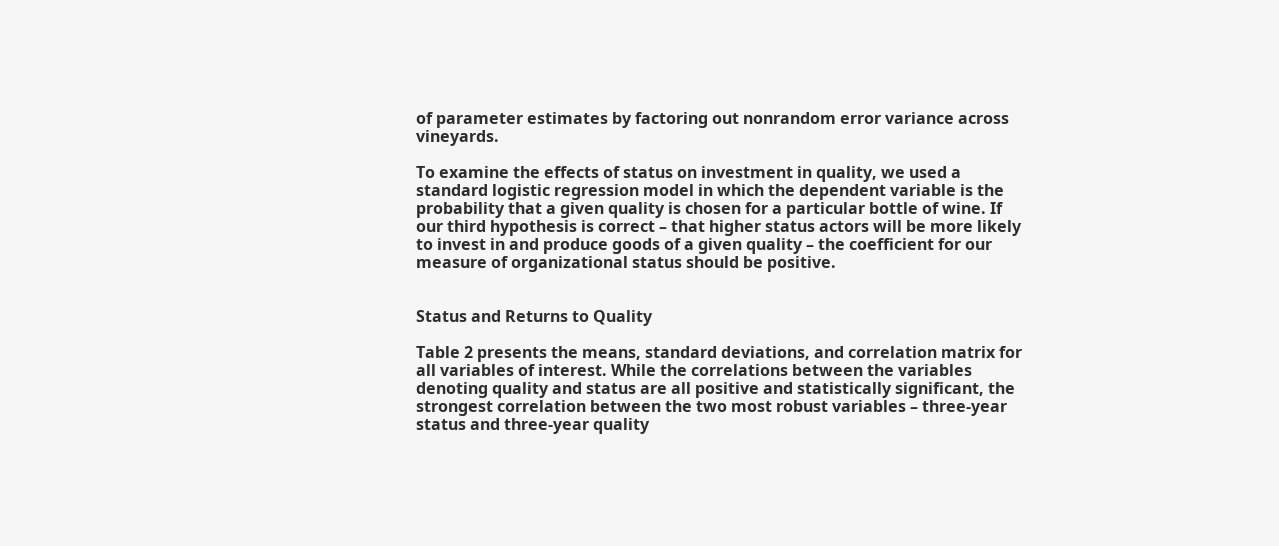of parameter estimates by factoring out nonrandom error variance across vineyards.

To examine the effects of status on investment in quality, we used a standard logistic regression model in which the dependent variable is the probability that a given quality is chosen for a particular bottle of wine. If our third hypothesis is correct – that higher status actors will be more likely to invest in and produce goods of a given quality – the coefficient for our measure of organizational status should be positive.


Status and Returns to Quality

Table 2 presents the means, standard deviations, and correlation matrix for all variables of interest. While the correlations between the variables denoting quality and status are all positive and statistically significant, the strongest correlation between the two most robust variables – three-year status and three-year quality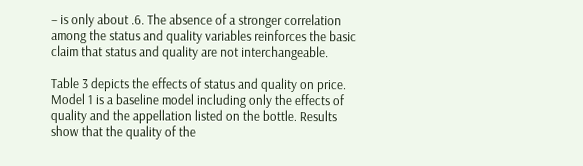– is only about .6. The absence of a stronger correlation among the status and quality variables reinforces the basic claim that status and quality are not interchangeable.

Table 3 depicts the effects of status and quality on price. Model 1 is a baseline model including only the effects of quality and the appellation listed on the bottle. Results show that the quality of the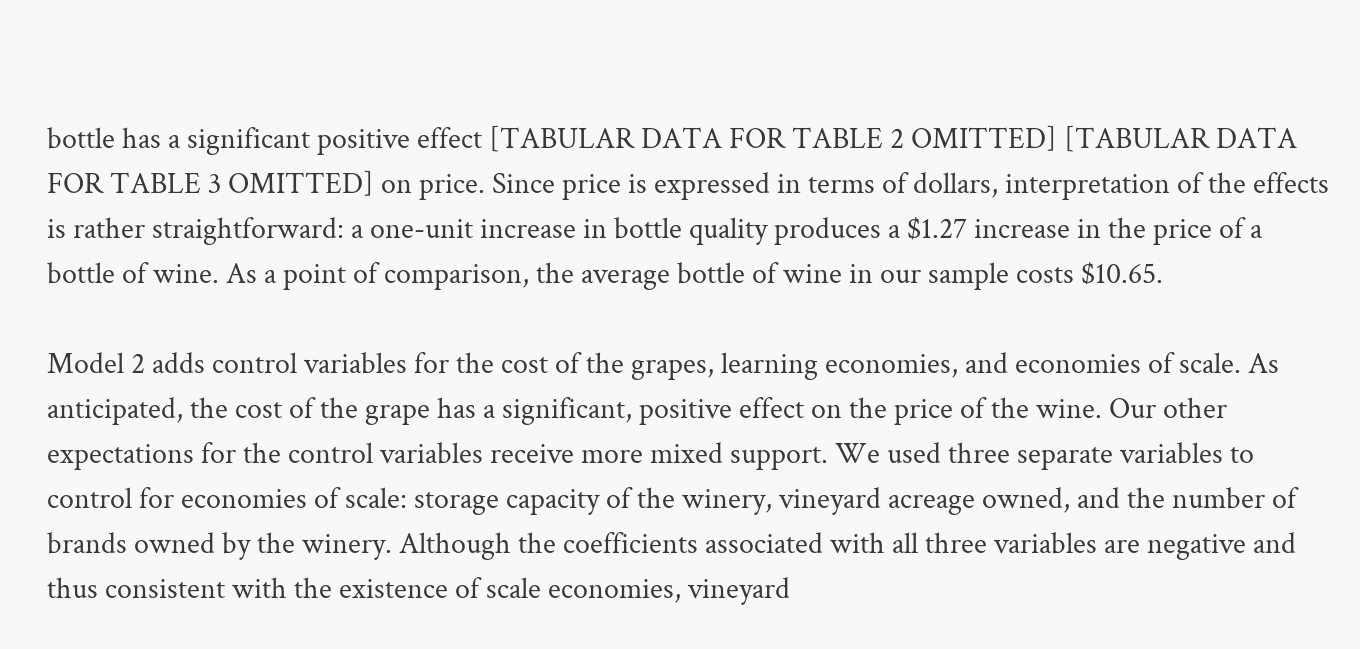bottle has a significant positive effect [TABULAR DATA FOR TABLE 2 OMITTED] [TABULAR DATA FOR TABLE 3 OMITTED] on price. Since price is expressed in terms of dollars, interpretation of the effects is rather straightforward: a one-unit increase in bottle quality produces a $1.27 increase in the price of a bottle of wine. As a point of comparison, the average bottle of wine in our sample costs $10.65.

Model 2 adds control variables for the cost of the grapes, learning economies, and economies of scale. As anticipated, the cost of the grape has a significant, positive effect on the price of the wine. Our other expectations for the control variables receive more mixed support. We used three separate variables to control for economies of scale: storage capacity of the winery, vineyard acreage owned, and the number of brands owned by the winery. Although the coefficients associated with all three variables are negative and thus consistent with the existence of scale economies, vineyard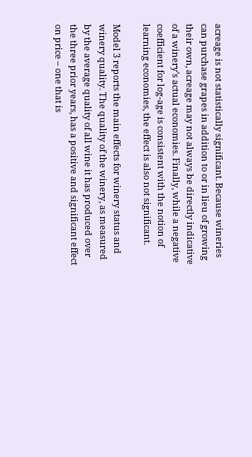acreage is not statistically significant. Because wineries can purchase grapes in addition to or in lieu of growing their own, acreage may not always be directly indicative of a winery’s actual economies. Finally, while a negative coefficient for log-age is consistent with the notion of learning economies, the effect is also not significant.

Model 3 reports the main effects for winery status and winery quality. The quality of the winery, as measured by the average quality of all wine it has produced over the three prior years, has a positive and significant effect on price – one that is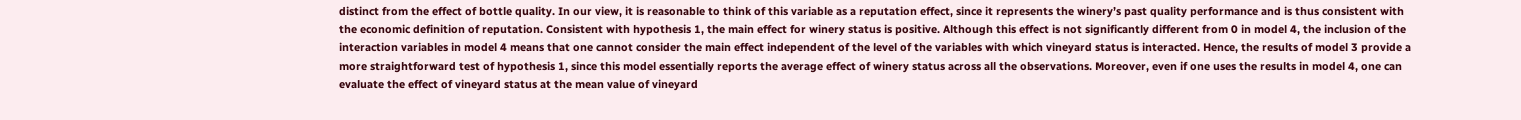distinct from the effect of bottle quality. In our view, it is reasonable to think of this variable as a reputation effect, since it represents the winery’s past quality performance and is thus consistent with the economic definition of reputation. Consistent with hypothesis 1, the main effect for winery status is positive. Although this effect is not significantly different from 0 in model 4, the inclusion of the interaction variables in model 4 means that one cannot consider the main effect independent of the level of the variables with which vineyard status is interacted. Hence, the results of model 3 provide a more straightforward test of hypothesis 1, since this model essentially reports the average effect of winery status across all the observations. Moreover, even if one uses the results in model 4, one can evaluate the effect of vineyard status at the mean value of vineyard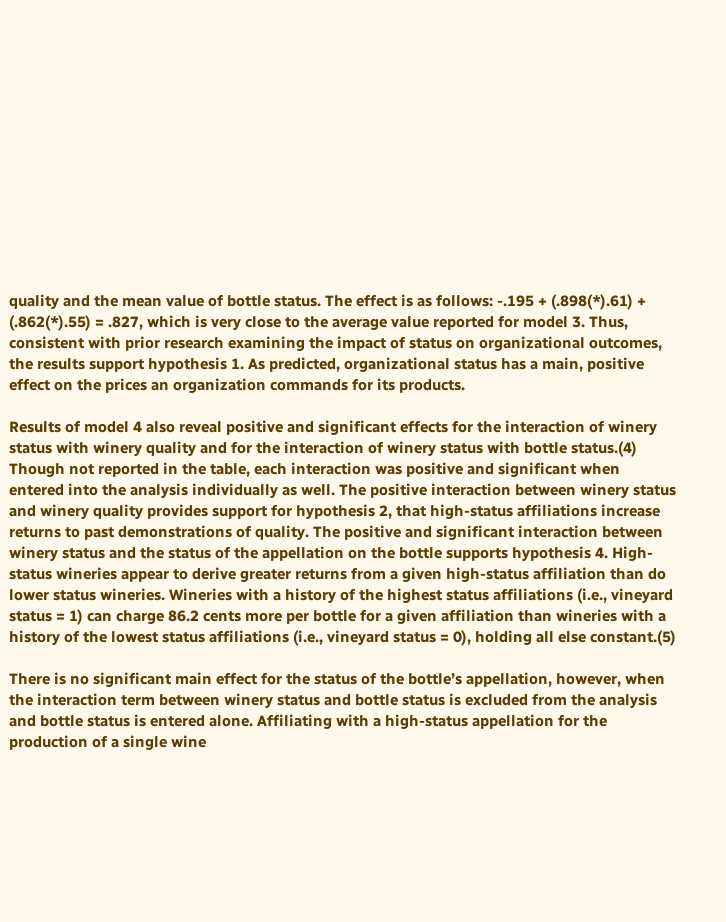quality and the mean value of bottle status. The effect is as follows: -.195 + (.898(*).61) + (.862(*).55) = .827, which is very close to the average value reported for model 3. Thus, consistent with prior research examining the impact of status on organizational outcomes, the results support hypothesis 1. As predicted, organizational status has a main, positive effect on the prices an organization commands for its products.

Results of model 4 also reveal positive and significant effects for the interaction of winery status with winery quality and for the interaction of winery status with bottle status.(4) Though not reported in the table, each interaction was positive and significant when entered into the analysis individually as well. The positive interaction between winery status and winery quality provides support for hypothesis 2, that high-status affiliations increase returns to past demonstrations of quality. The positive and significant interaction between winery status and the status of the appellation on the bottle supports hypothesis 4. High-status wineries appear to derive greater returns from a given high-status affiliation than do lower status wineries. Wineries with a history of the highest status affiliations (i.e., vineyard status = 1) can charge 86.2 cents more per bottle for a given affiliation than wineries with a history of the lowest status affiliations (i.e., vineyard status = 0), holding all else constant.(5)

There is no significant main effect for the status of the bottle’s appellation, however, when the interaction term between winery status and bottle status is excluded from the analysis and bottle status is entered alone. Affiliating with a high-status appellation for the production of a single wine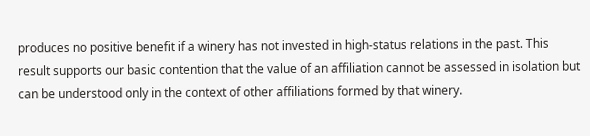produces no positive benefit if a winery has not invested in high-status relations in the past. This result supports our basic contention that the value of an affiliation cannot be assessed in isolation but can be understood only in the context of other affiliations formed by that winery.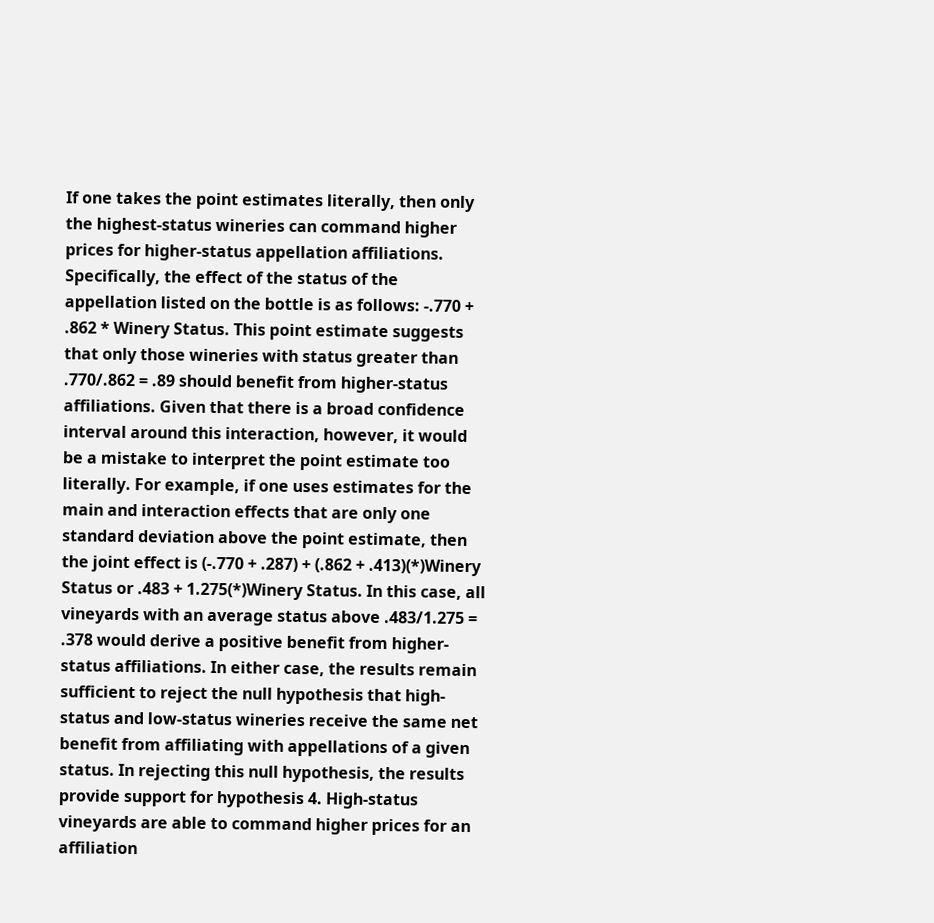If one takes the point estimates literally, then only the highest-status wineries can command higher prices for higher-status appellation affiliations. Specifically, the effect of the status of the appellation listed on the bottle is as follows: -.770 + .862 * Winery Status. This point estimate suggests that only those wineries with status greater than .770/.862 = .89 should benefit from higher-status affiliations. Given that there is a broad confidence interval around this interaction, however, it would be a mistake to interpret the point estimate too literally. For example, if one uses estimates for the main and interaction effects that are only one standard deviation above the point estimate, then the joint effect is (-.770 + .287) + (.862 + .413)(*)Winery Status or .483 + 1.275(*)Winery Status. In this case, all vineyards with an average status above .483/1.275 = .378 would derive a positive benefit from higher-status affiliations. In either case, the results remain sufficient to reject the null hypothesis that high-status and low-status wineries receive the same net benefit from affiliating with appellations of a given status. In rejecting this null hypothesis, the results provide support for hypothesis 4. High-status vineyards are able to command higher prices for an affiliation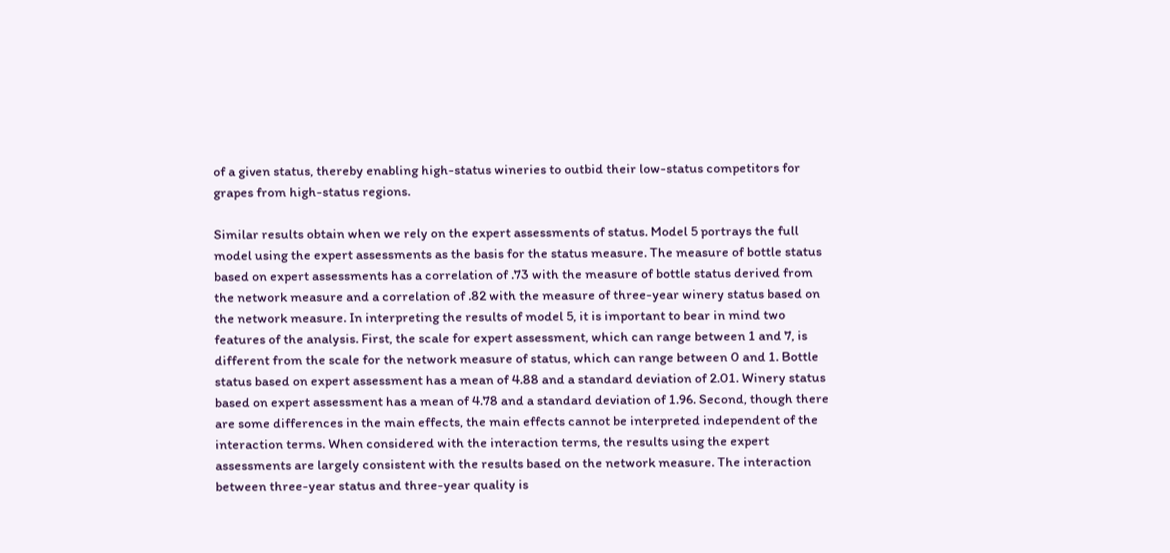of a given status, thereby enabling high-status wineries to outbid their low-status competitors for grapes from high-status regions.

Similar results obtain when we rely on the expert assessments of status. Model 5 portrays the full model using the expert assessments as the basis for the status measure. The measure of bottle status based on expert assessments has a correlation of .73 with the measure of bottle status derived from the network measure and a correlation of .82 with the measure of three-year winery status based on the network measure. In interpreting the results of model 5, it is important to bear in mind two features of the analysis. First, the scale for expert assessment, which can range between 1 and 7, is different from the scale for the network measure of status, which can range between 0 and 1. Bottle status based on expert assessment has a mean of 4.88 and a standard deviation of 2.01. Winery status based on expert assessment has a mean of 4.78 and a standard deviation of 1.96. Second, though there are some differences in the main effects, the main effects cannot be interpreted independent of the interaction terms. When considered with the interaction terms, the results using the expert assessments are largely consistent with the results based on the network measure. The interaction between three-year status and three-year quality is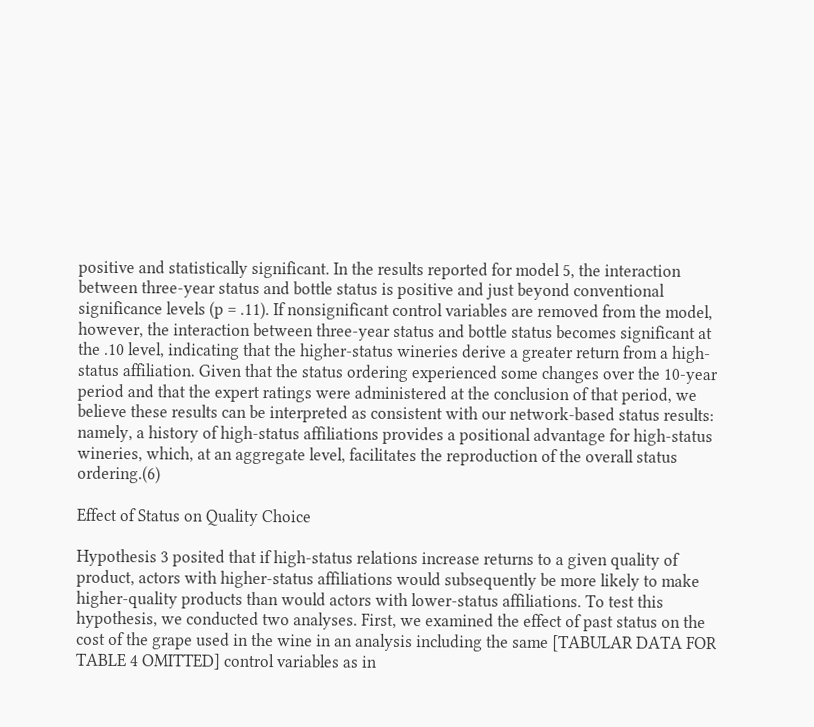positive and statistically significant. In the results reported for model 5, the interaction between three-year status and bottle status is positive and just beyond conventional significance levels (p = .11). If nonsignificant control variables are removed from the model, however, the interaction between three-year status and bottle status becomes significant at the .10 level, indicating that the higher-status wineries derive a greater return from a high-status affiliation. Given that the status ordering experienced some changes over the 10-year period and that the expert ratings were administered at the conclusion of that period, we believe these results can be interpreted as consistent with our network-based status results: namely, a history of high-status affiliations provides a positional advantage for high-status wineries, which, at an aggregate level, facilitates the reproduction of the overall status ordering.(6)

Effect of Status on Quality Choice

Hypothesis 3 posited that if high-status relations increase returns to a given quality of product, actors with higher-status affiliations would subsequently be more likely to make higher-quality products than would actors with lower-status affiliations. To test this hypothesis, we conducted two analyses. First, we examined the effect of past status on the cost of the grape used in the wine in an analysis including the same [TABULAR DATA FOR TABLE 4 OMITTED] control variables as in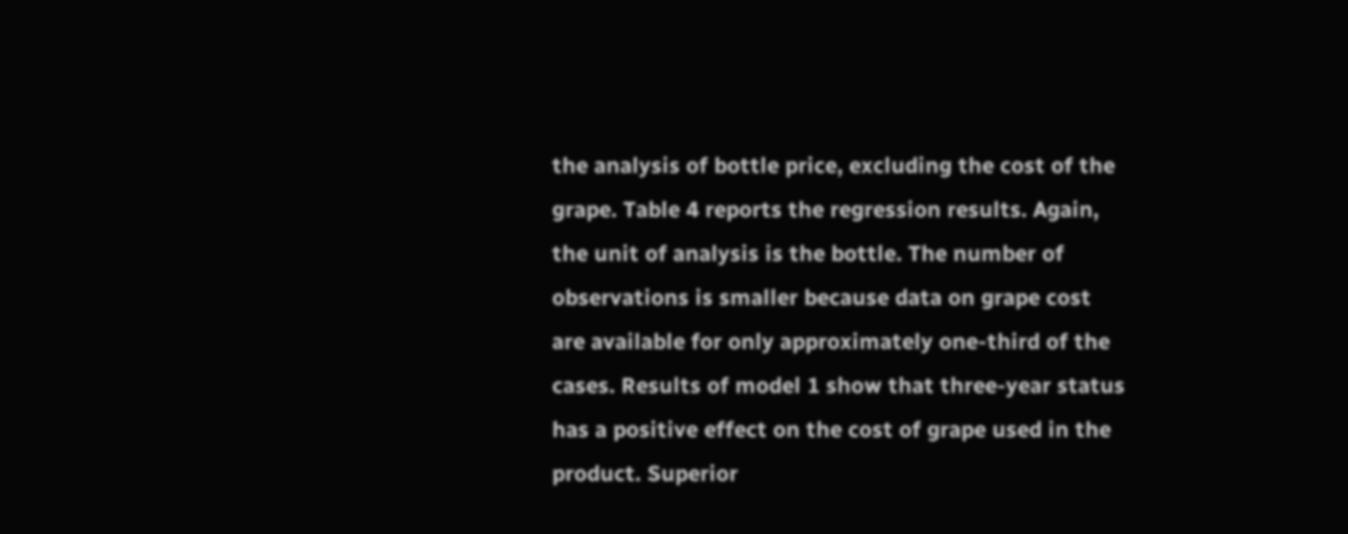the analysis of bottle price, excluding the cost of the grape. Table 4 reports the regression results. Again, the unit of analysis is the bottle. The number of observations is smaller because data on grape cost are available for only approximately one-third of the cases. Results of model 1 show that three-year status has a positive effect on the cost of grape used in the product. Superior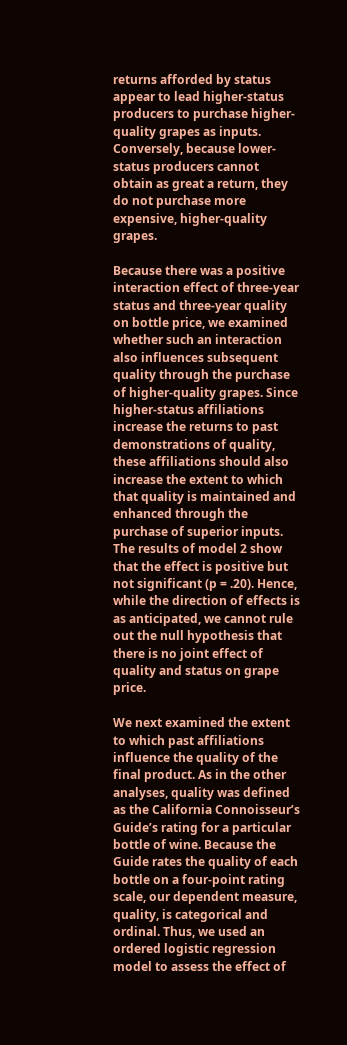returns afforded by status appear to lead higher-status producers to purchase higher-quality grapes as inputs. Conversely, because lower-status producers cannot obtain as great a return, they do not purchase more expensive, higher-quality grapes.

Because there was a positive interaction effect of three-year status and three-year quality on bottle price, we examined whether such an interaction also influences subsequent quality through the purchase of higher-quality grapes. Since higher-status affiliations increase the returns to past demonstrations of quality, these affiliations should also increase the extent to which that quality is maintained and enhanced through the purchase of superior inputs. The results of model 2 show that the effect is positive but not significant (p = .20). Hence, while the direction of effects is as anticipated, we cannot rule out the null hypothesis that there is no joint effect of quality and status on grape price.

We next examined the extent to which past affiliations influence the quality of the final product. As in the other analyses, quality was defined as the California Connoisseur’s Guide’s rating for a particular bottle of wine. Because the Guide rates the quality of each bottle on a four-point rating scale, our dependent measure, quality, is categorical and ordinal. Thus, we used an ordered logistic regression model to assess the effect of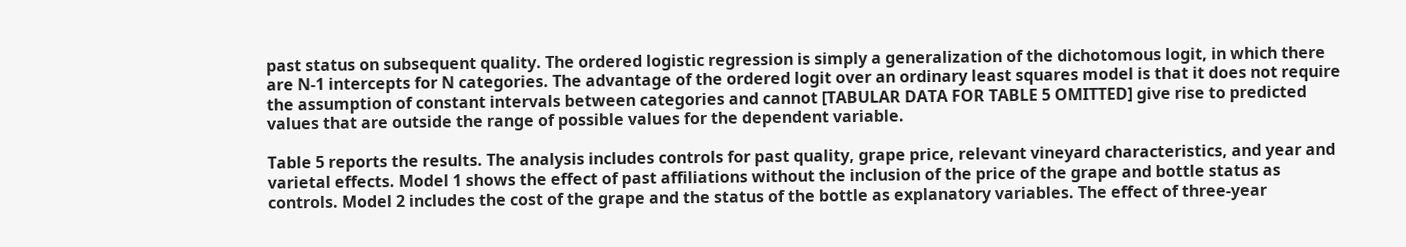past status on subsequent quality. The ordered logistic regression is simply a generalization of the dichotomous logit, in which there are N-1 intercepts for N categories. The advantage of the ordered logit over an ordinary least squares model is that it does not require the assumption of constant intervals between categories and cannot [TABULAR DATA FOR TABLE 5 OMITTED] give rise to predicted values that are outside the range of possible values for the dependent variable.

Table 5 reports the results. The analysis includes controls for past quality, grape price, relevant vineyard characteristics, and year and varietal effects. Model 1 shows the effect of past affiliations without the inclusion of the price of the grape and bottle status as controls. Model 2 includes the cost of the grape and the status of the bottle as explanatory variables. The effect of three-year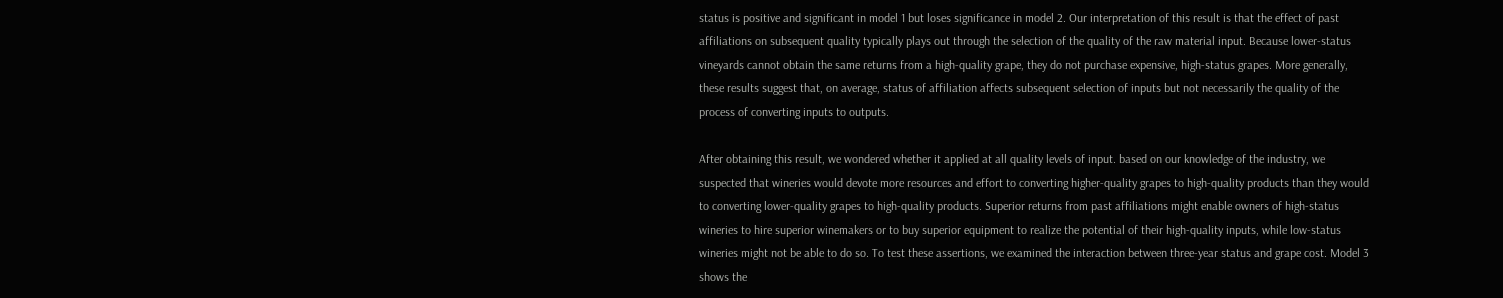status is positive and significant in model 1 but loses significance in model 2. Our interpretation of this result is that the effect of past affiliations on subsequent quality typically plays out through the selection of the quality of the raw material input. Because lower-status vineyards cannot obtain the same returns from a high-quality grape, they do not purchase expensive, high-status grapes. More generally, these results suggest that, on average, status of affiliation affects subsequent selection of inputs but not necessarily the quality of the process of converting inputs to outputs.

After obtaining this result, we wondered whether it applied at all quality levels of input. based on our knowledge of the industry, we suspected that wineries would devote more resources and effort to converting higher-quality grapes to high-quality products than they would to converting lower-quality grapes to high-quality products. Superior returns from past affiliations might enable owners of high-status wineries to hire superior winemakers or to buy superior equipment to realize the potential of their high-quality inputs, while low-status wineries might not be able to do so. To test these assertions, we examined the interaction between three-year status and grape cost. Model 3 shows the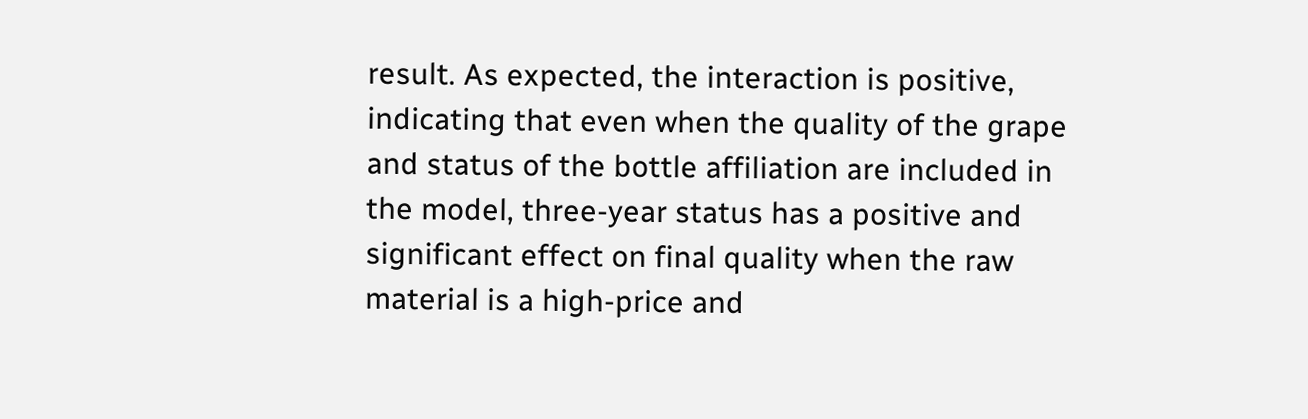result. As expected, the interaction is positive, indicating that even when the quality of the grape and status of the bottle affiliation are included in the model, three-year status has a positive and significant effect on final quality when the raw material is a high-price and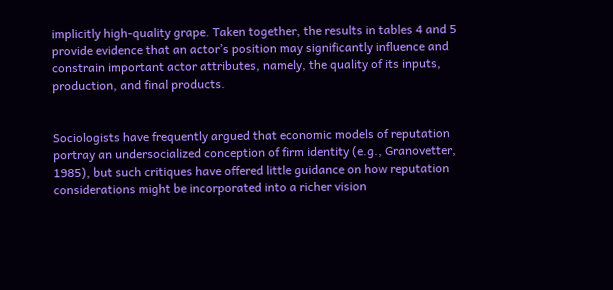implicitly high-quality grape. Taken together, the results in tables 4 and 5 provide evidence that an actor’s position may significantly influence and constrain important actor attributes, namely, the quality of its inputs, production, and final products.


Sociologists have frequently argued that economic models of reputation portray an undersocialized conception of firm identity (e.g., Granovetter, 1985), but such critiques have offered little guidance on how reputation considerations might be incorporated into a richer vision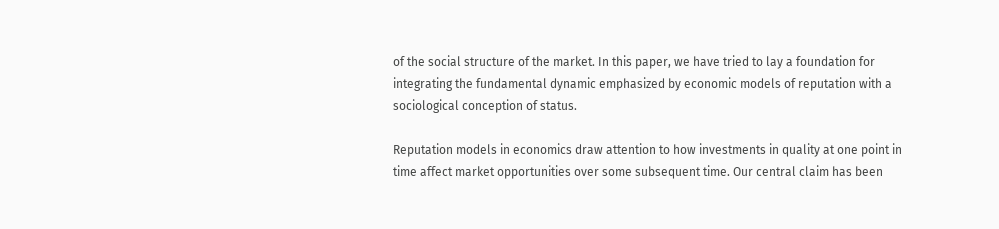of the social structure of the market. In this paper, we have tried to lay a foundation for integrating the fundamental dynamic emphasized by economic models of reputation with a sociological conception of status.

Reputation models in economics draw attention to how investments in quality at one point in time affect market opportunities over some subsequent time. Our central claim has been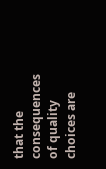that the consequences of quality choices are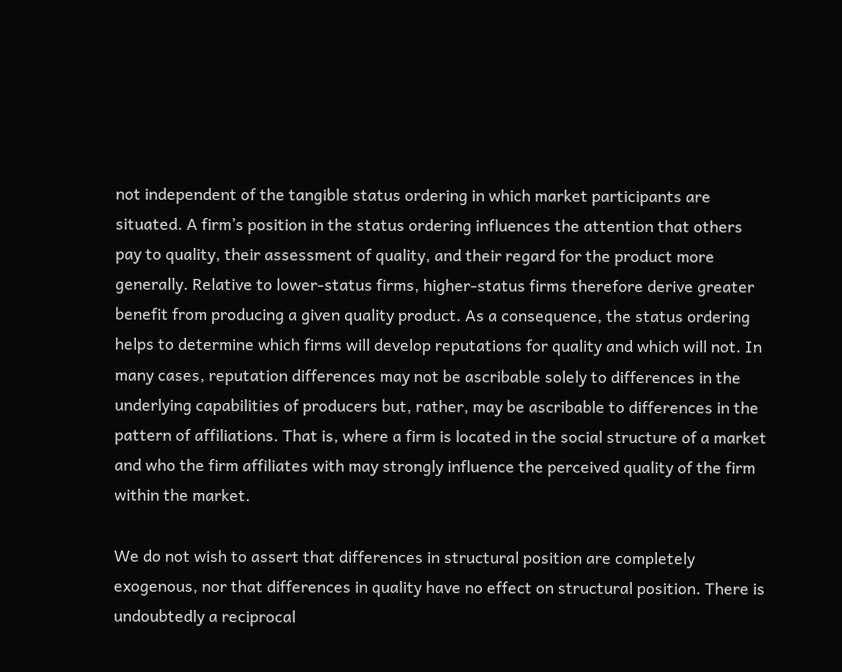not independent of the tangible status ordering in which market participants are situated. A firm’s position in the status ordering influences the attention that others pay to quality, their assessment of quality, and their regard for the product more generally. Relative to lower-status firms, higher-status firms therefore derive greater benefit from producing a given quality product. As a consequence, the status ordering helps to determine which firms will develop reputations for quality and which will not. In many cases, reputation differences may not be ascribable solely to differences in the underlying capabilities of producers but, rather, may be ascribable to differences in the pattern of affiliations. That is, where a firm is located in the social structure of a market and who the firm affiliates with may strongly influence the perceived quality of the firm within the market.

We do not wish to assert that differences in structural position are completely exogenous, nor that differences in quality have no effect on structural position. There is undoubtedly a reciprocal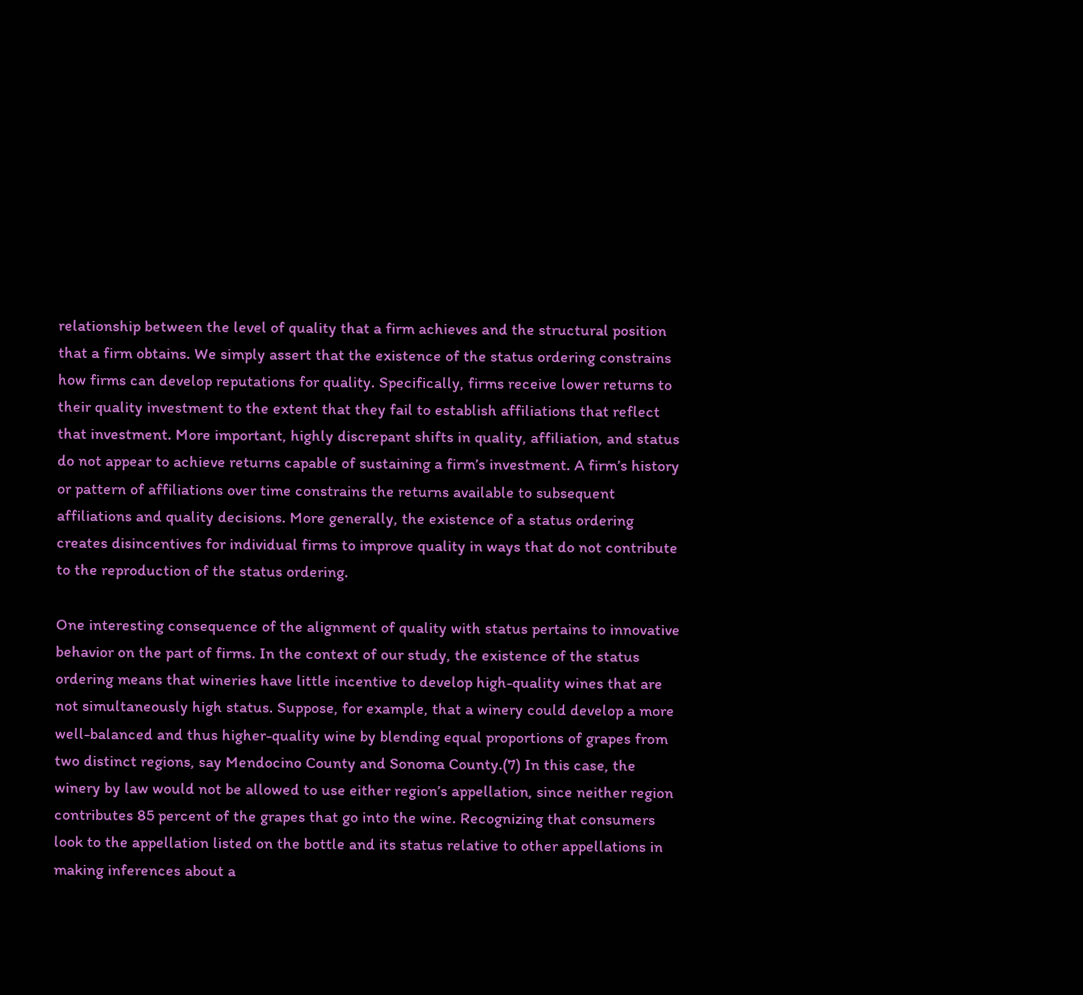relationship between the level of quality that a firm achieves and the structural position that a firm obtains. We simply assert that the existence of the status ordering constrains how firms can develop reputations for quality. Specifically, firms receive lower returns to their quality investment to the extent that they fail to establish affiliations that reflect that investment. More important, highly discrepant shifts in quality, affiliation, and status do not appear to achieve returns capable of sustaining a firm’s investment. A firm’s history or pattern of affiliations over time constrains the returns available to subsequent affiliations and quality decisions. More generally, the existence of a status ordering creates disincentives for individual firms to improve quality in ways that do not contribute to the reproduction of the status ordering.

One interesting consequence of the alignment of quality with status pertains to innovative behavior on the part of firms. In the context of our study, the existence of the status ordering means that wineries have little incentive to develop high-quality wines that are not simultaneously high status. Suppose, for example, that a winery could develop a more well-balanced and thus higher-quality wine by blending equal proportions of grapes from two distinct regions, say Mendocino County and Sonoma County.(7) In this case, the winery by law would not be allowed to use either region’s appellation, since neither region contributes 85 percent of the grapes that go into the wine. Recognizing that consumers look to the appellation listed on the bottle and its status relative to other appellations in making inferences about a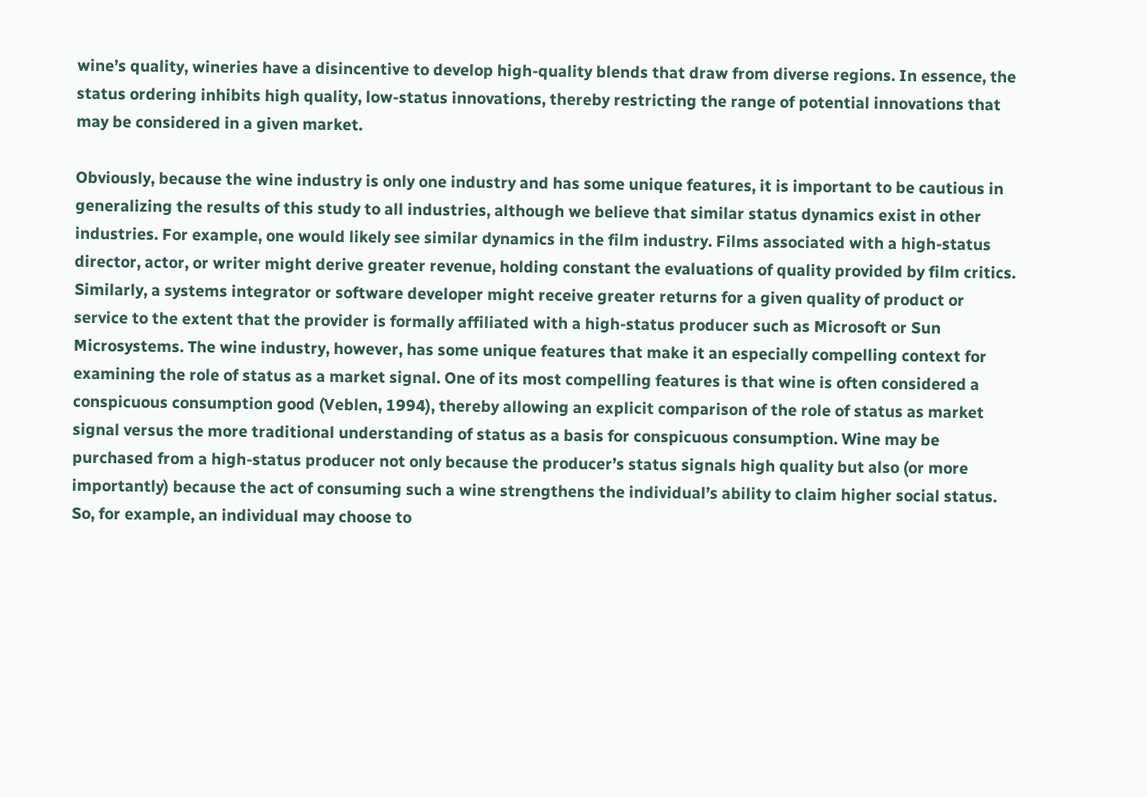wine’s quality, wineries have a disincentive to develop high-quality blends that draw from diverse regions. In essence, the status ordering inhibits high quality, low-status innovations, thereby restricting the range of potential innovations that may be considered in a given market.

Obviously, because the wine industry is only one industry and has some unique features, it is important to be cautious in generalizing the results of this study to all industries, although we believe that similar status dynamics exist in other industries. For example, one would likely see similar dynamics in the film industry. Films associated with a high-status director, actor, or writer might derive greater revenue, holding constant the evaluations of quality provided by film critics. Similarly, a systems integrator or software developer might receive greater returns for a given quality of product or service to the extent that the provider is formally affiliated with a high-status producer such as Microsoft or Sun Microsystems. The wine industry, however, has some unique features that make it an especially compelling context for examining the role of status as a market signal. One of its most compelling features is that wine is often considered a conspicuous consumption good (Veblen, 1994), thereby allowing an explicit comparison of the role of status as market signal versus the more traditional understanding of status as a basis for conspicuous consumption. Wine may be purchased from a high-status producer not only because the producer’s status signals high quality but also (or more importantly) because the act of consuming such a wine strengthens the individual’s ability to claim higher social status. So, for example, an individual may choose to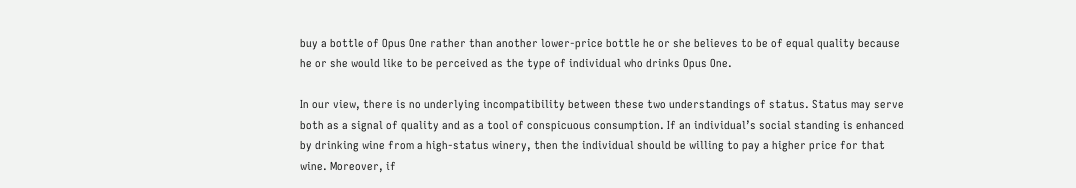buy a bottle of Opus One rather than another lower-price bottle he or she believes to be of equal quality because he or she would like to be perceived as the type of individual who drinks Opus One.

In our view, there is no underlying incompatibility between these two understandings of status. Status may serve both as a signal of quality and as a tool of conspicuous consumption. If an individual’s social standing is enhanced by drinking wine from a high-status winery, then the individual should be willing to pay a higher price for that wine. Moreover, if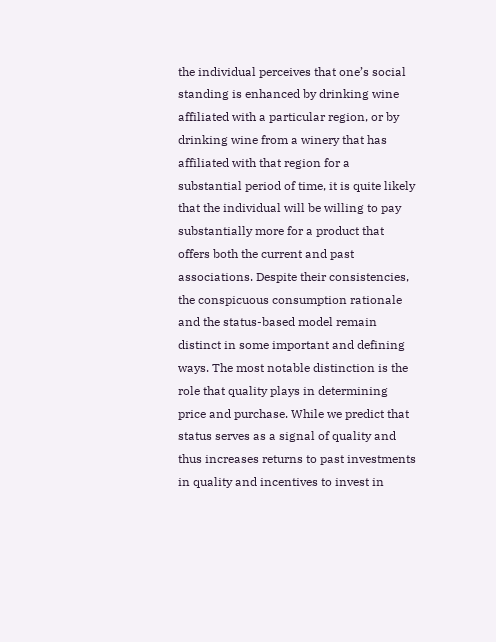the individual perceives that one’s social standing is enhanced by drinking wine affiliated with a particular region, or by drinking wine from a winery that has affiliated with that region for a substantial period of time, it is quite likely that the individual will be willing to pay substantially more for a product that offers both the current and past associations. Despite their consistencies, the conspicuous consumption rationale and the status-based model remain distinct in some important and defining ways. The most notable distinction is the role that quality plays in determining price and purchase. While we predict that status serves as a signal of quality and thus increases returns to past investments in quality and incentives to invest in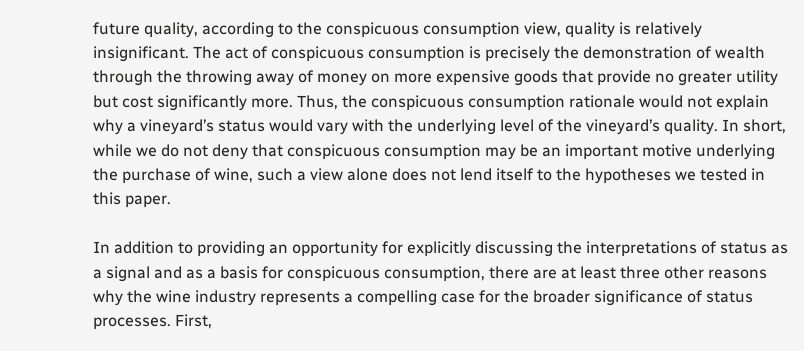future quality, according to the conspicuous consumption view, quality is relatively insignificant. The act of conspicuous consumption is precisely the demonstration of wealth through the throwing away of money on more expensive goods that provide no greater utility but cost significantly more. Thus, the conspicuous consumption rationale would not explain why a vineyard’s status would vary with the underlying level of the vineyard’s quality. In short, while we do not deny that conspicuous consumption may be an important motive underlying the purchase of wine, such a view alone does not lend itself to the hypotheses we tested in this paper.

In addition to providing an opportunity for explicitly discussing the interpretations of status as a signal and as a basis for conspicuous consumption, there are at least three other reasons why the wine industry represents a compelling case for the broader significance of status processes. First,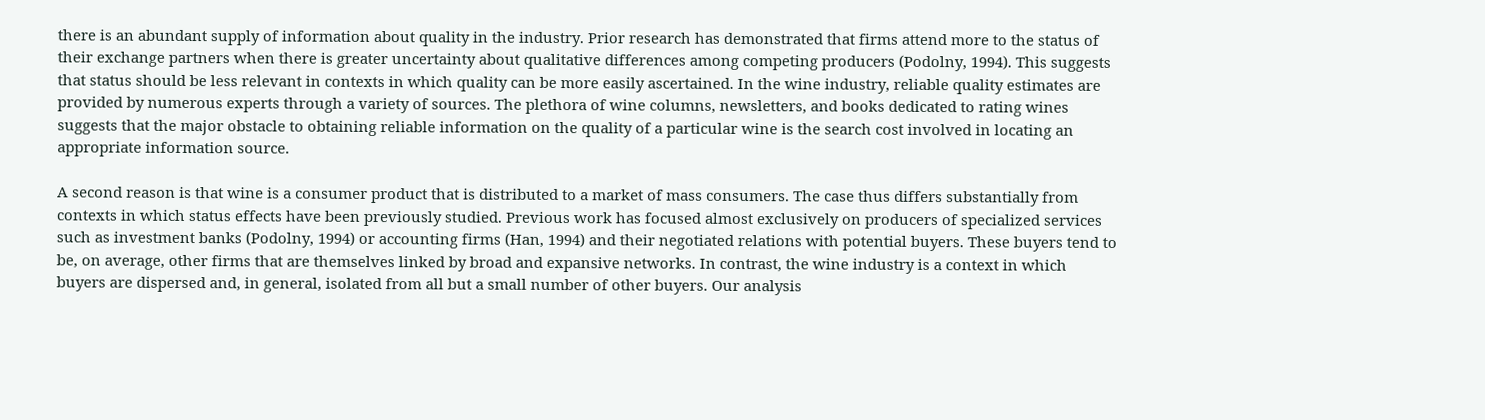there is an abundant supply of information about quality in the industry. Prior research has demonstrated that firms attend more to the status of their exchange partners when there is greater uncertainty about qualitative differences among competing producers (Podolny, 1994). This suggests that status should be less relevant in contexts in which quality can be more easily ascertained. In the wine industry, reliable quality estimates are provided by numerous experts through a variety of sources. The plethora of wine columns, newsletters, and books dedicated to rating wines suggests that the major obstacle to obtaining reliable information on the quality of a particular wine is the search cost involved in locating an appropriate information source.

A second reason is that wine is a consumer product that is distributed to a market of mass consumers. The case thus differs substantially from contexts in which status effects have been previously studied. Previous work has focused almost exclusively on producers of specialized services such as investment banks (Podolny, 1994) or accounting firms (Han, 1994) and their negotiated relations with potential buyers. These buyers tend to be, on average, other firms that are themselves linked by broad and expansive networks. In contrast, the wine industry is a context in which buyers are dispersed and, in general, isolated from all but a small number of other buyers. Our analysis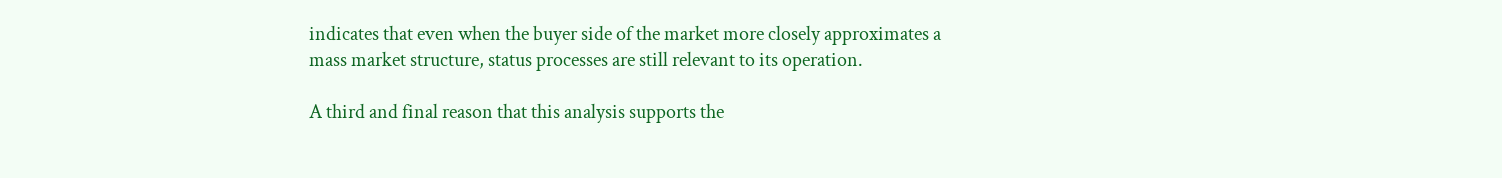indicates that even when the buyer side of the market more closely approximates a mass market structure, status processes are still relevant to its operation.

A third and final reason that this analysis supports the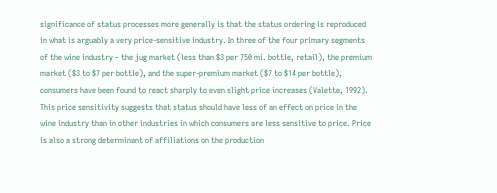significance of status processes more generally is that the status ordering is reproduced in what is arguably a very price-sensitive industry. In three of the four primary segments of the wine industry – the jug market (less than $3 per 750 mi. bottle, retail), the premium market ($3 to $7 per bottle), and the super-premium market ($7 to $14 per bottle), consumers have been found to react sharply to even slight price increases (Valette, 1992). This price sensitivity suggests that status should have less of an effect on price in the wine industry than in other industries in which consumers are less sensitive to price. Price is also a strong determinant of affiliations on the production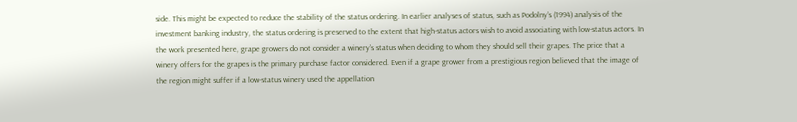side. This might be expected to reduce the stability of the status ordering. In earlier analyses of status, such as Podolny’s (1994) analysis of the investment banking industry, the status ordering is preserved to the extent that high-status actors wish to avoid associating with low-status actors. In the work presented here, grape growers do not consider a winery’s status when deciding to whom they should sell their grapes. The price that a winery offers for the grapes is the primary purchase factor considered. Even if a grape grower from a prestigious region believed that the image of the region might suffer if a low-status winery used the appellation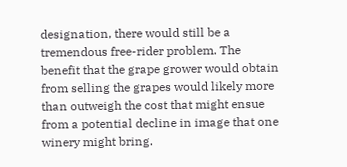designation, there would still be a tremendous free-rider problem. The benefit that the grape grower would obtain from selling the grapes would likely more than outweigh the cost that might ensue from a potential decline in image that one winery might bring.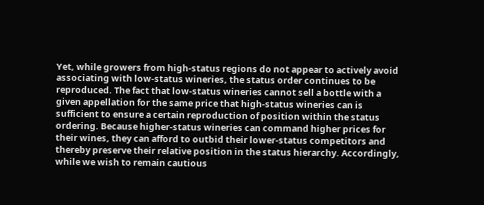Yet, while growers from high-status regions do not appear to actively avoid associating with low-status wineries, the status order continues to be reproduced. The fact that low-status wineries cannot sell a bottle with a given appellation for the same price that high-status wineries can is sufficient to ensure a certain reproduction of position within the status ordering. Because higher-status wineries can command higher prices for their wines, they can afford to outbid their lower-status competitors and thereby preserve their relative position in the status hierarchy. Accordingly, while we wish to remain cautious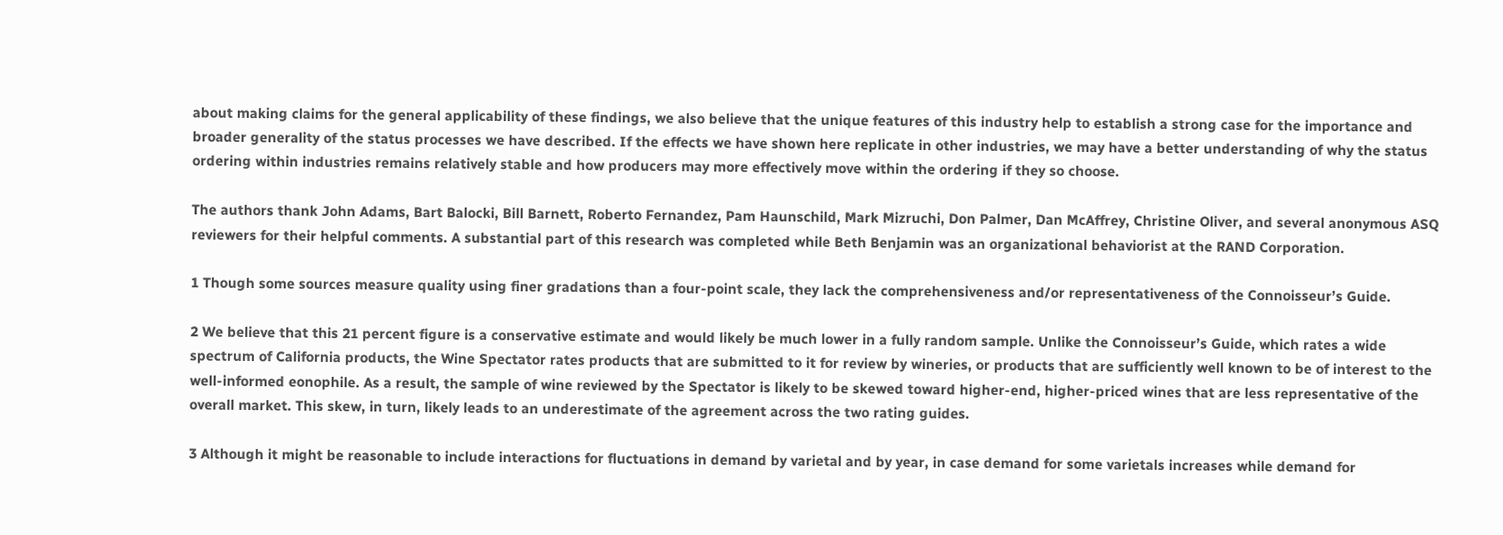about making claims for the general applicability of these findings, we also believe that the unique features of this industry help to establish a strong case for the importance and broader generality of the status processes we have described. If the effects we have shown here replicate in other industries, we may have a better understanding of why the status ordering within industries remains relatively stable and how producers may more effectively move within the ordering if they so choose.

The authors thank John Adams, Bart Balocki, Bill Barnett, Roberto Fernandez, Pam Haunschild, Mark Mizruchi, Don Palmer, Dan McAffrey, Christine Oliver, and several anonymous ASQ reviewers for their helpful comments. A substantial part of this research was completed while Beth Benjamin was an organizational behaviorist at the RAND Corporation.

1 Though some sources measure quality using finer gradations than a four-point scale, they lack the comprehensiveness and/or representativeness of the Connoisseur’s Guide.

2 We believe that this 21 percent figure is a conservative estimate and would likely be much lower in a fully random sample. Unlike the Connoisseur’s Guide, which rates a wide spectrum of California products, the Wine Spectator rates products that are submitted to it for review by wineries, or products that are sufficiently well known to be of interest to the well-informed eonophile. As a result, the sample of wine reviewed by the Spectator is likely to be skewed toward higher-end, higher-priced wines that are less representative of the overall market. This skew, in turn, likely leads to an underestimate of the agreement across the two rating guides.

3 Although it might be reasonable to include interactions for fluctuations in demand by varietal and by year, in case demand for some varietals increases while demand for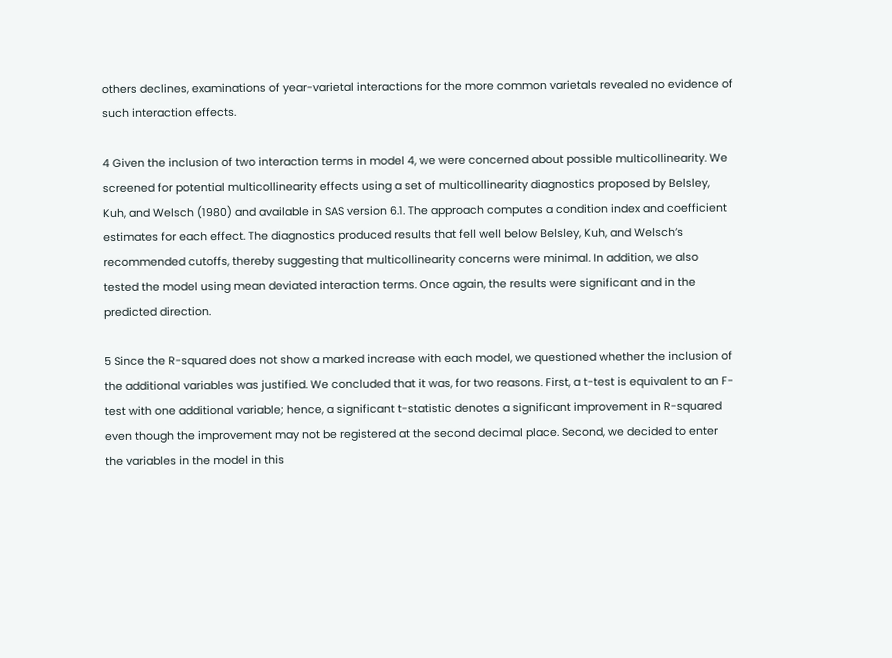others declines, examinations of year-varietal interactions for the more common varietals revealed no evidence of such interaction effects.

4 Given the inclusion of two interaction terms in model 4, we were concerned about possible multicollinearity. We screened for potential multicollinearity effects using a set of multicollinearity diagnostics proposed by Belsley, Kuh, and Welsch (1980) and available in SAS version 6.1. The approach computes a condition index and coefficient estimates for each effect. The diagnostics produced results that fell well below Belsley, Kuh, and Welsch’s recommended cutoffs, thereby suggesting that multicollinearity concerns were minimal. In addition, we also tested the model using mean deviated interaction terms. Once again, the results were significant and in the predicted direction.

5 Since the R-squared does not show a marked increase with each model, we questioned whether the inclusion of the additional variables was justified. We concluded that it was, for two reasons. First, a t-test is equivalent to an F-test with one additional variable; hence, a significant t-statistic denotes a significant improvement in R-squared even though the improvement may not be registered at the second decimal place. Second, we decided to enter the variables in the model in this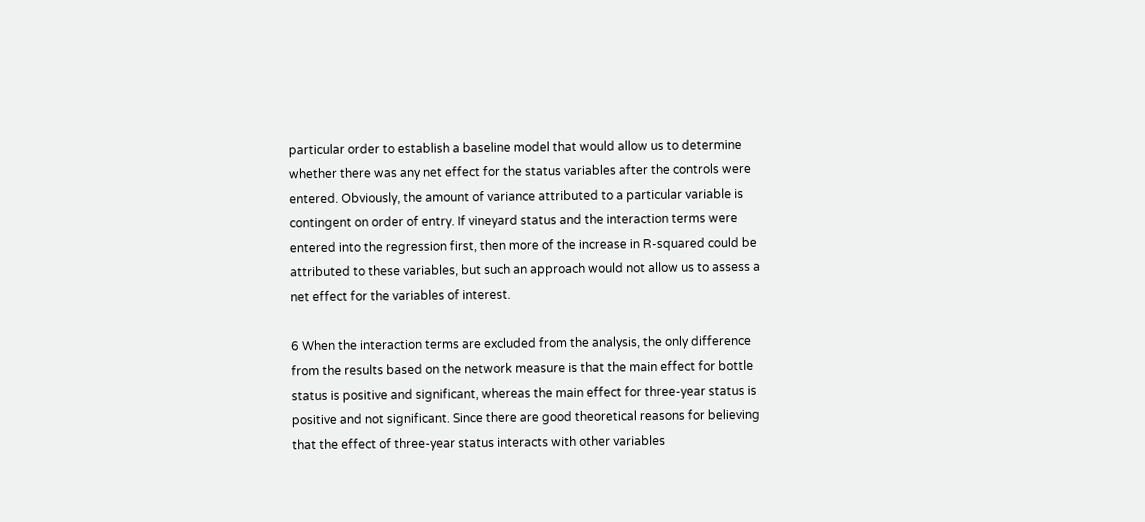particular order to establish a baseline model that would allow us to determine whether there was any net effect for the status variables after the controls were entered. Obviously, the amount of variance attributed to a particular variable is contingent on order of entry. If vineyard status and the interaction terms were entered into the regression first, then more of the increase in R-squared could be attributed to these variables, but such an approach would not allow us to assess a net effect for the variables of interest.

6 When the interaction terms are excluded from the analysis, the only difference from the results based on the network measure is that the main effect for bottle status is positive and significant, whereas the main effect for three-year status is positive and not significant. Since there are good theoretical reasons for believing that the effect of three-year status interacts with other variables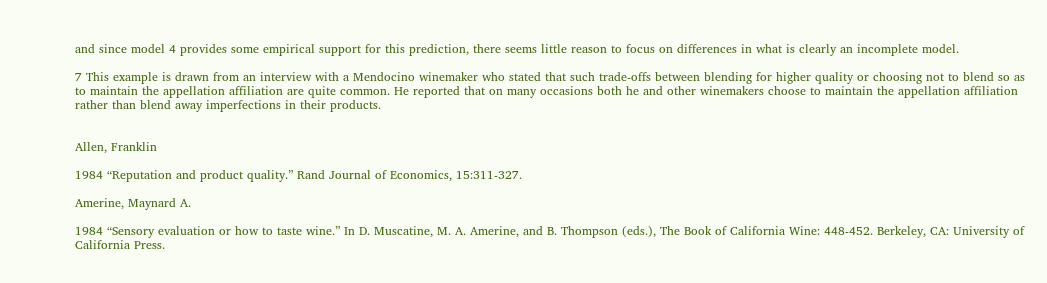and since model 4 provides some empirical support for this prediction, there seems little reason to focus on differences in what is clearly an incomplete model.

7 This example is drawn from an interview with a Mendocino winemaker who stated that such trade-offs between blending for higher quality or choosing not to blend so as to maintain the appellation affiliation are quite common. He reported that on many occasions both he and other winemakers choose to maintain the appellation affiliation rather than blend away imperfections in their products.


Allen, Franklin

1984 “Reputation and product quality.” Rand Journal of Economics, 15:311-327.

Amerine, Maynard A.

1984 “Sensory evaluation or how to taste wine.” In D. Muscatine, M. A. Amerine, and B. Thompson (eds.), The Book of California Wine: 448-452. Berkeley, CA: University of California Press.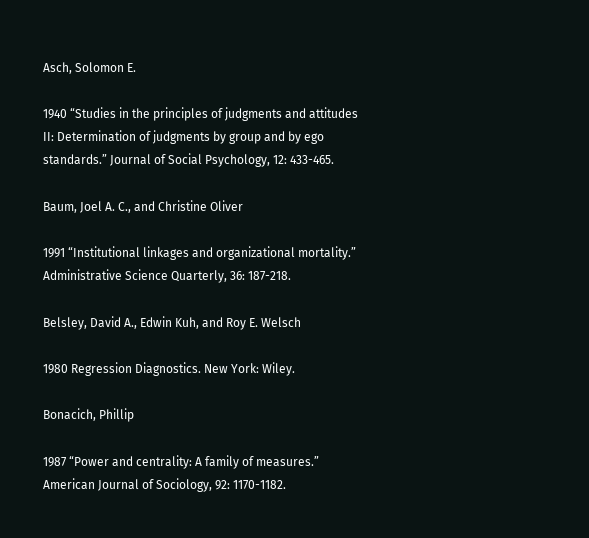Asch, Solomon E.

1940 “Studies in the principles of judgments and attitudes II: Determination of judgments by group and by ego standards.” Journal of Social Psychology, 12: 433-465.

Baum, Joel A. C., and Christine Oliver

1991 “Institutional linkages and organizational mortality.” Administrative Science Quarterly, 36: 187-218.

Belsley, David A., Edwin Kuh, and Roy E. Welsch

1980 Regression Diagnostics. New York: Wiley.

Bonacich, Phillip

1987 “Power and centrality: A family of measures.” American Journal of Sociology, 92: 1170-1182.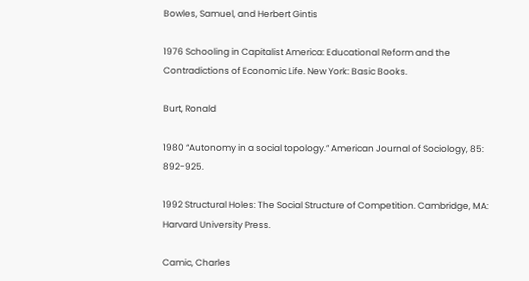Bowles, Samuel, and Herbert Gintis

1976 Schooling in Capitalist America: Educational Reform and the Contradictions of Economic Life. New York: Basic Books.

Burt, Ronald

1980 “Autonomy in a social topology.” American Journal of Sociology, 85: 892-925.

1992 Structural Holes: The Social Structure of Competition. Cambridge, MA: Harvard University Press.

Camic, Charles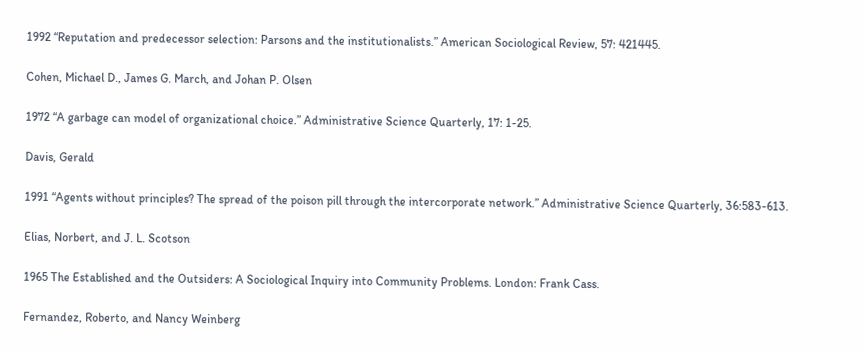1992 “Reputation and predecessor selection: Parsons and the institutionalists.” American Sociological Review, 57: 421445.

Cohen, Michael D., James G. March, and Johan P. Olsen

1972 “A garbage can model of organizational choice.” Administrative Science Quarterly, 17: 1-25.

Davis, Gerald

1991 “Agents without principles? The spread of the poison pill through the intercorporate network.” Administrative Science Quarterly, 36:583-613.

Elias, Norbert, and J. L. Scotson

1965 The Established and the Outsiders: A Sociological Inquiry into Community Problems. London: Frank Cass.

Fernandez, Roberto, and Nancy Weinberg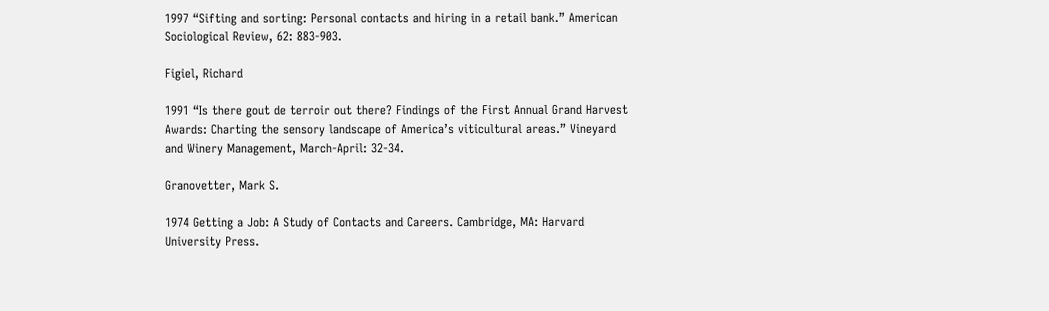1997 “Sifting and sorting: Personal contacts and hiring in a retail bank.” American Sociological Review, 62: 883-903.

Figiel, Richard

1991 “Is there gout de terroir out there? Findings of the First Annual Grand Harvest Awards: Charting the sensory landscape of America’s viticultural areas.” Vineyard and Winery Management, March-April: 32-34.

Granovetter, Mark S.

1974 Getting a Job: A Study of Contacts and Careers. Cambridge, MA: Harvard University Press.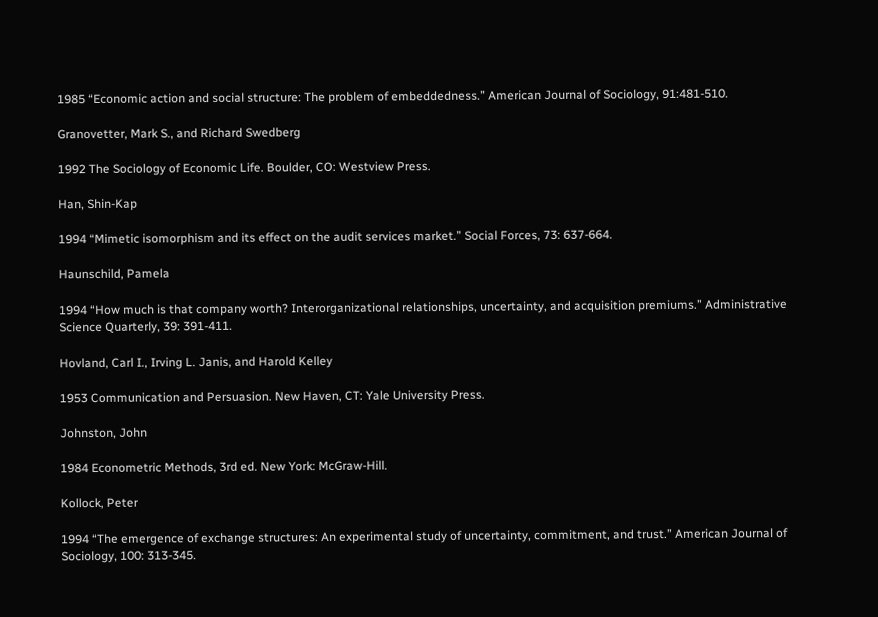1985 “Economic action and social structure: The problem of embeddedness.” American Journal of Sociology, 91:481-510.

Granovetter, Mark S., and Richard Swedberg

1992 The Sociology of Economic Life. Boulder, CO: Westview Press.

Han, Shin-Kap

1994 “Mimetic isomorphism and its effect on the audit services market.” Social Forces, 73: 637-664.

Haunschild, Pamela

1994 “How much is that company worth? Interorganizational relationships, uncertainty, and acquisition premiums.” Administrative Science Quarterly, 39: 391-411.

Hovland, Carl I., Irving L. Janis, and Harold Kelley

1953 Communication and Persuasion. New Haven, CT: Yale University Press.

Johnston, John

1984 Econometric Methods, 3rd ed. New York: McGraw-Hill.

Kollock, Peter

1994 “The emergence of exchange structures: An experimental study of uncertainty, commitment, and trust.” American Journal of Sociology, 100: 313-345.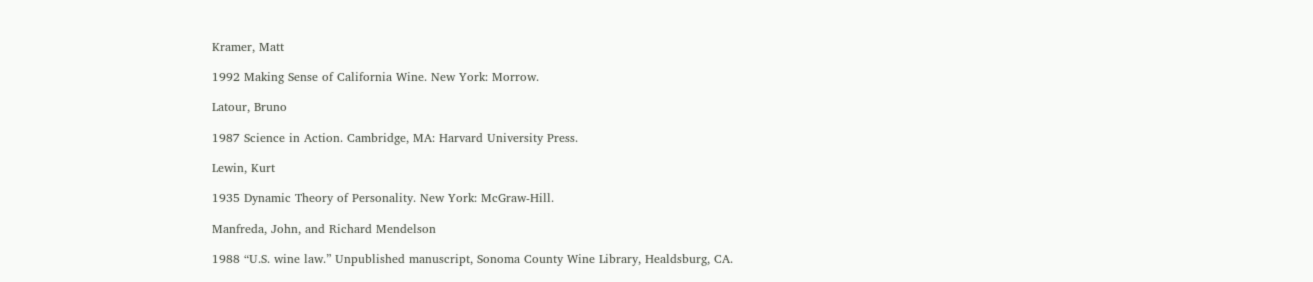Kramer, Matt

1992 Making Sense of California Wine. New York: Morrow.

Latour, Bruno

1987 Science in Action. Cambridge, MA: Harvard University Press.

Lewin, Kurt

1935 Dynamic Theory of Personality. New York: McGraw-Hill.

Manfreda, John, and Richard Mendelson

1988 “U.S. wine law.” Unpublished manuscript, Sonoma County Wine Library, Healdsburg, CA.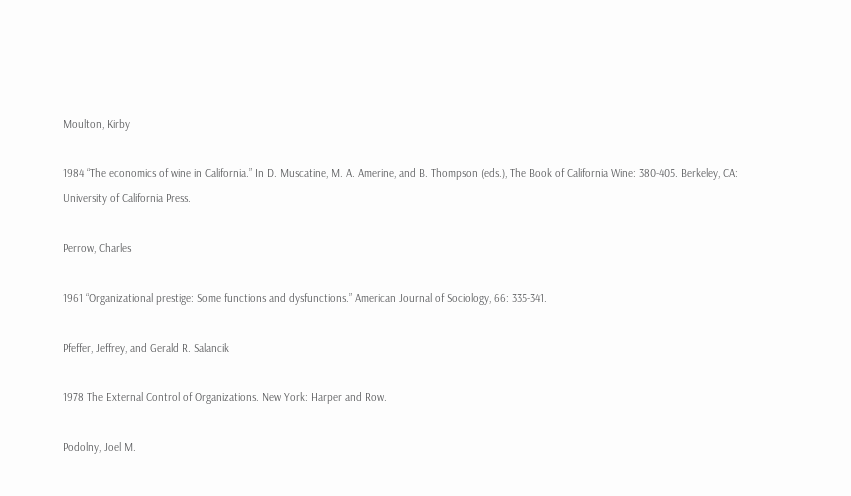Moulton, Kirby

1984 “The economics of wine in California.” In D. Muscatine, M. A. Amerine, and B. Thompson (eds.), The Book of California Wine: 380-405. Berkeley, CA: University of California Press.

Perrow, Charles

1961 “Organizational prestige: Some functions and dysfunctions.” American Journal of Sociology, 66: 335-341.

Pfeffer, Jeffrey, and Gerald R. Salancik

1978 The External Control of Organizations. New York: Harper and Row.

Podolny, Joel M.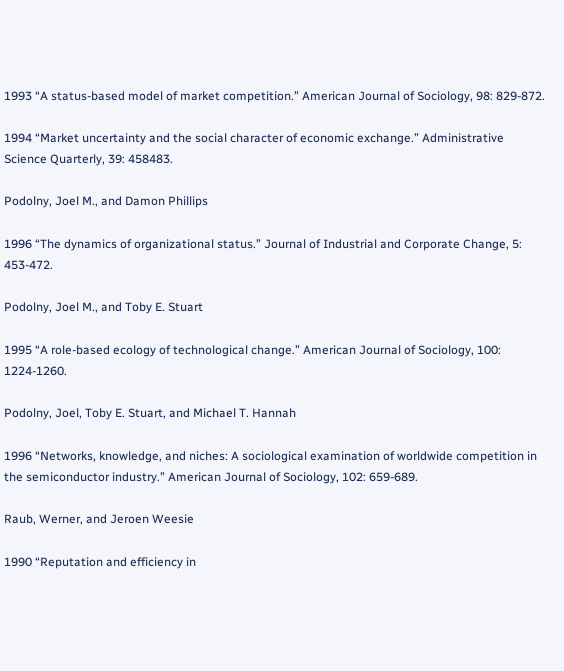1993 “A status-based model of market competition.” American Journal of Sociology, 98: 829-872.

1994 “Market uncertainty and the social character of economic exchange.” Administrative Science Quarterly, 39: 458483.

Podolny, Joel M., and Damon Phillips

1996 “The dynamics of organizational status.” Journal of Industrial and Corporate Change, 5: 453-472.

Podolny, Joel M., and Toby E. Stuart

1995 “A role-based ecology of technological change.” American Journal of Sociology, 100: 1224-1260.

Podolny, Joel, Toby E. Stuart, and Michael T. Hannah

1996 “Networks, knowledge, and niches: A sociological examination of worldwide competition in the semiconductor industry.” American Journal of Sociology, 102: 659-689.

Raub, Werner, and Jeroen Weesie

1990 “Reputation and efficiency in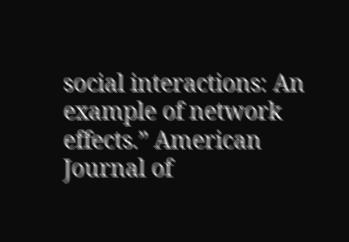social interactions: An example of network effects.” American Journal of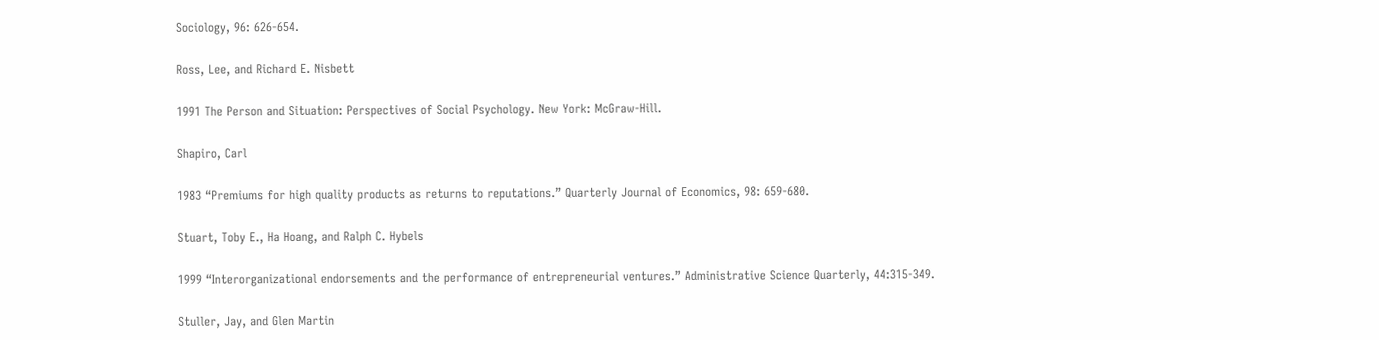Sociology, 96: 626-654.

Ross, Lee, and Richard E. Nisbett

1991 The Person and Situation: Perspectives of Social Psychology. New York: McGraw-Hill.

Shapiro, Carl

1983 “Premiums for high quality products as returns to reputations.” Quarterly Journal of Economics, 98: 659-680.

Stuart, Toby E., Ha Hoang, and Ralph C. Hybels

1999 “Interorganizational endorsements and the performance of entrepreneurial ventures.” Administrative Science Quarterly, 44:315-349.

Stuller, Jay, and Glen Martin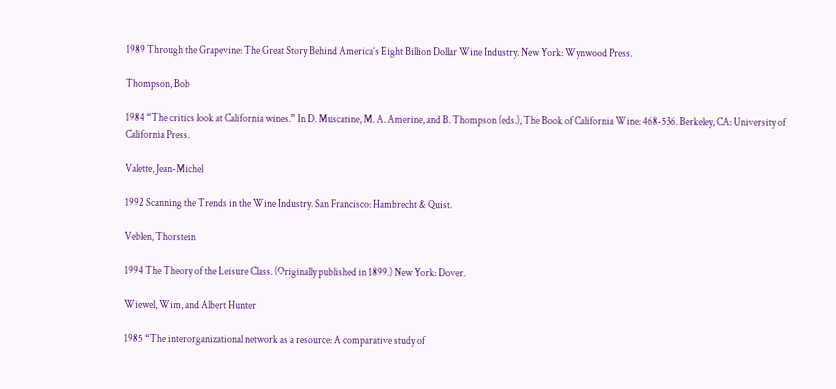1989 Through the Grapevine: The Great Story Behind America’s Eight Billion Dollar Wine Industry. New York: Wynwood Press.

Thompson, Bob

1984 “The critics look at California wines.” In D. Muscatine, M. A. Amerine, and B. Thompson (eds.), The Book of California Wine: 468-536. Berkeley, CA: University of California Press.

Valette, Jean-Michel

1992 Scanning the Trends in the Wine Industry. San Francisco: Hambrecht & Quist.

Veblen, Thorstein

1994 The Theory of the Leisure Class. (Originally published in 1899.) New York: Dover.

Wiewel, Wim, and Albert Hunter

1985 “The interorganizational network as a resource: A comparative study of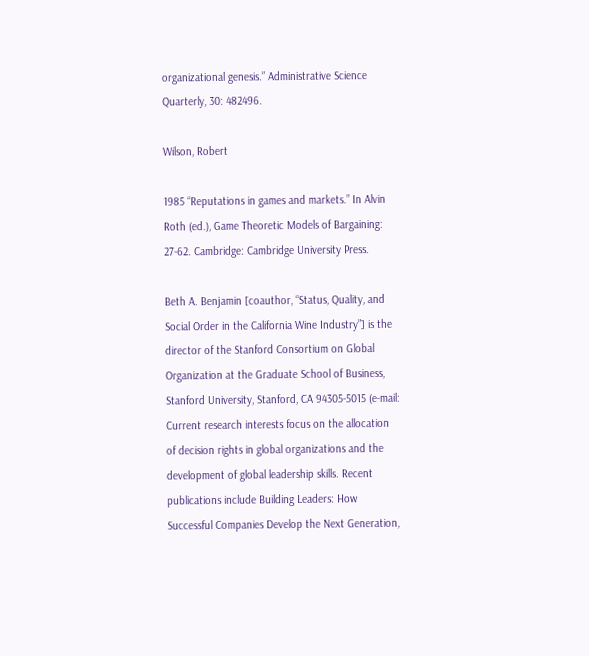organizational genesis.” Administrative Science Quarterly, 30: 482496.

Wilson, Robert

1985 “Reputations in games and markets.” In Alvin Roth (ed.), Game Theoretic Models of Bargaining: 27-62. Cambridge: Cambridge University Press.

Beth A. Benjamin [coauthor, “Status, Quality, and Social Order in the California Wine Industry”] is the director of the Stanford Consortium on Global Organization at the Graduate School of Business, Stanford University, Stanford, CA 94305-5015 (e-mail: Current research interests focus on the allocation of decision rights in global organizations and the development of global leadership skills. Recent publications include Building Leaders: How Successful Companies Develop the Next Generation,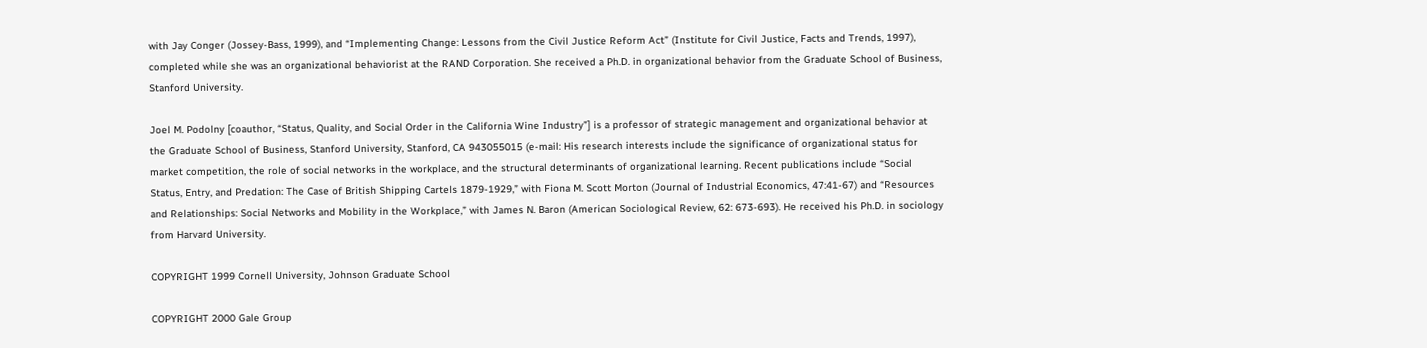with Jay Conger (Jossey-Bass, 1999), and “Implementing Change: Lessons from the Civil Justice Reform Act” (Institute for Civil Justice, Facts and Trends, 1997), completed while she was an organizational behaviorist at the RAND Corporation. She received a Ph.D. in organizational behavior from the Graduate School of Business, Stanford University.

Joel M. Podolny [coauthor, “Status, Quality, and Social Order in the California Wine Industry”] is a professor of strategic management and organizational behavior at the Graduate School of Business, Stanford University, Stanford, CA 943055015 (e-mail: His research interests include the significance of organizational status for market competition, the role of social networks in the workplace, and the structural determinants of organizational learning. Recent publications include “Social Status, Entry, and Predation: The Case of British Shipping Cartels 1879-1929,” with Fiona M. Scott Morton (Journal of Industrial Economics, 47:41-67) and “Resources and Relationships: Social Networks and Mobility in the Workplace,” with James N. Baron (American Sociological Review, 62: 673-693). He received his Ph.D. in sociology from Harvard University.

COPYRIGHT 1999 Cornell University, Johnson Graduate School

COPYRIGHT 2000 Gale Group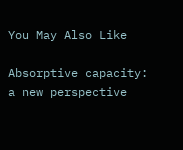You May Also Like

Absorptive capacity: a new perspective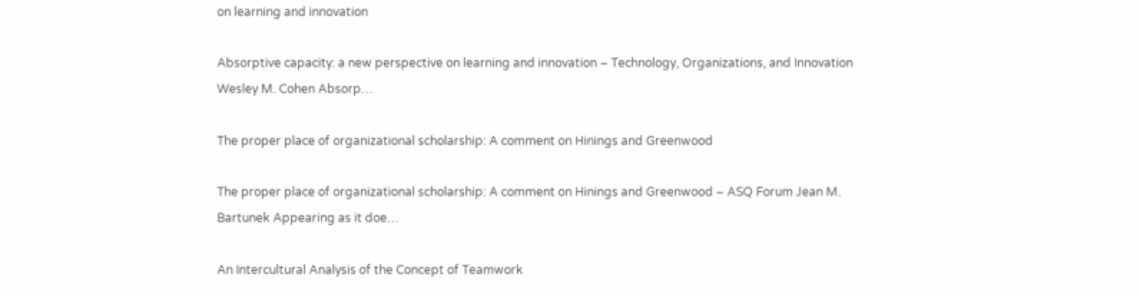on learning and innovation

Absorptive capacity: a new perspective on learning and innovation – Technology, Organizations, and Innovation Wesley M. Cohen Absorp…

The proper place of organizational scholarship: A comment on Hinings and Greenwood

The proper place of organizational scholarship: A comment on Hinings and Greenwood – ASQ Forum Jean M. Bartunek Appearing as it doe…

An Intercultural Analysis of the Concept of Teamwork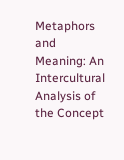Metaphors and Meaning: An Intercultural Analysis of the Concept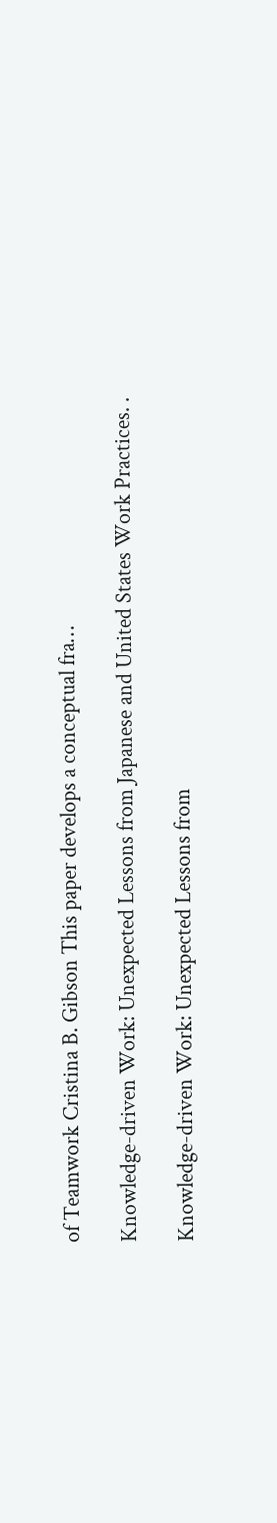of Teamwork Cristina B. Gibson This paper develops a conceptual fra…

Knowledge-driven Work: Unexpected Lessons from Japanese and United States Work Practices. .

Knowledge-driven Work: Unexpected Lessons from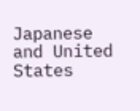Japanese and United States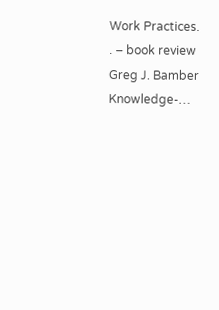Work Practices. . – book review Greg J. Bamber Knowledge-…